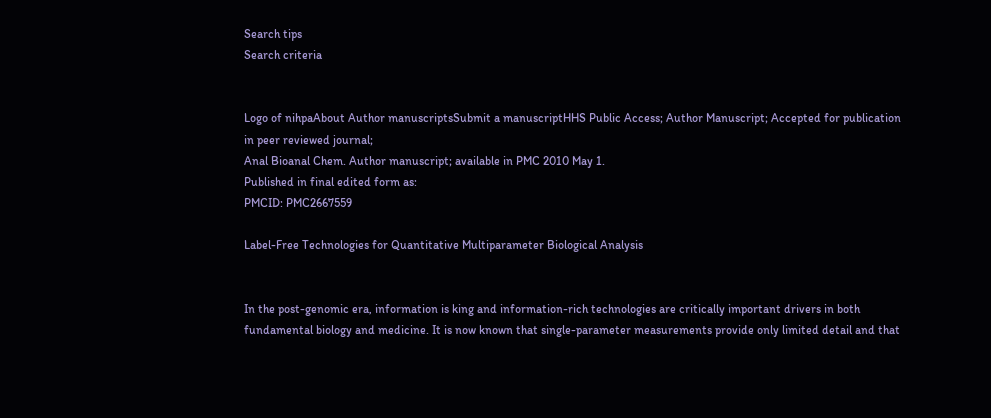Search tips
Search criteria


Logo of nihpaAbout Author manuscriptsSubmit a manuscriptHHS Public Access; Author Manuscript; Accepted for publication in peer reviewed journal;
Anal Bioanal Chem. Author manuscript; available in PMC 2010 May 1.
Published in final edited form as:
PMCID: PMC2667559

Label-Free Technologies for Quantitative Multiparameter Biological Analysis


In the post-genomic era, information is king and information-rich technologies are critically important drivers in both fundamental biology and medicine. It is now known that single-parameter measurements provide only limited detail and that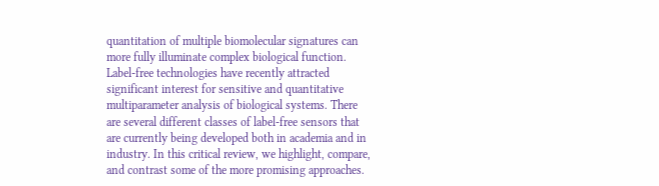quantitation of multiple biomolecular signatures can more fully illuminate complex biological function. Label-free technologies have recently attracted significant interest for sensitive and quantitative multiparameter analysis of biological systems. There are several different classes of label-free sensors that are currently being developed both in academia and in industry. In this critical review, we highlight, compare, and contrast some of the more promising approaches.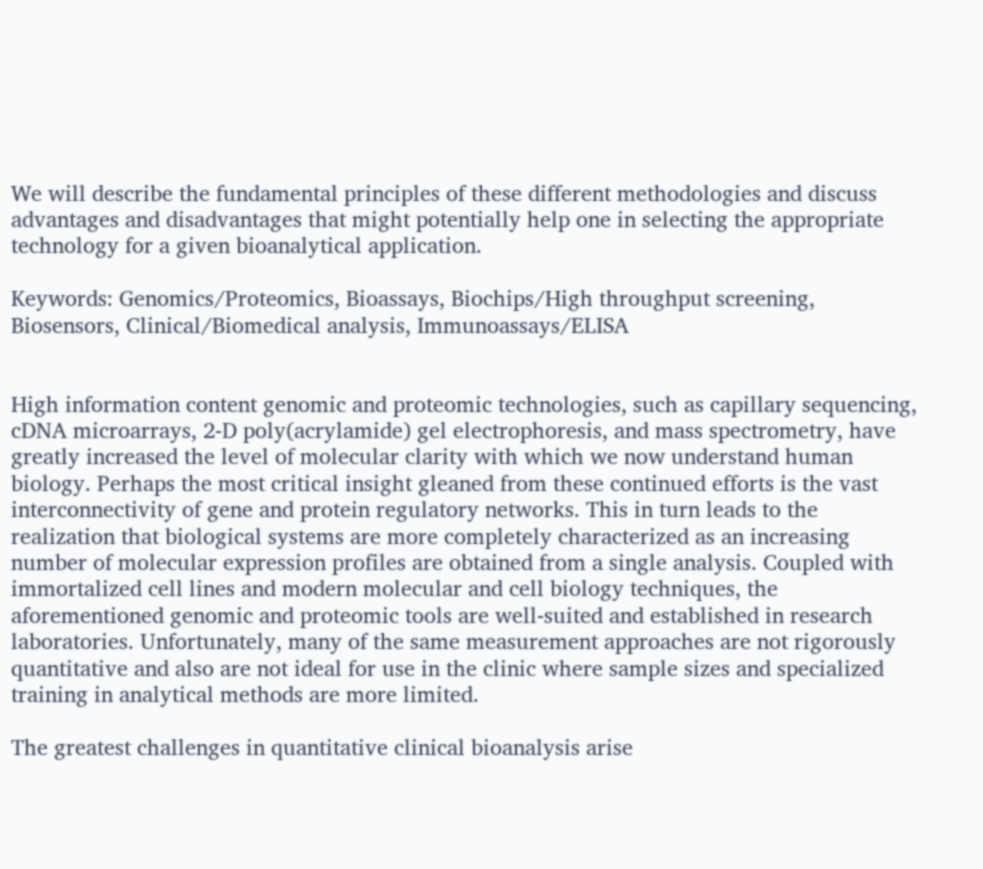We will describe the fundamental principles of these different methodologies and discuss advantages and disadvantages that might potentially help one in selecting the appropriate technology for a given bioanalytical application.

Keywords: Genomics/Proteomics, Bioassays, Biochips/High throughput screening, Biosensors, Clinical/Biomedical analysis, Immunoassays/ELISA


High information content genomic and proteomic technologies, such as capillary sequencing, cDNA microarrays, 2-D poly(acrylamide) gel electrophoresis, and mass spectrometry, have greatly increased the level of molecular clarity with which we now understand human biology. Perhaps the most critical insight gleaned from these continued efforts is the vast interconnectivity of gene and protein regulatory networks. This in turn leads to the realization that biological systems are more completely characterized as an increasing number of molecular expression profiles are obtained from a single analysis. Coupled with immortalized cell lines and modern molecular and cell biology techniques, the aforementioned genomic and proteomic tools are well-suited and established in research laboratories. Unfortunately, many of the same measurement approaches are not rigorously quantitative and also are not ideal for use in the clinic where sample sizes and specialized training in analytical methods are more limited.

The greatest challenges in quantitative clinical bioanalysis arise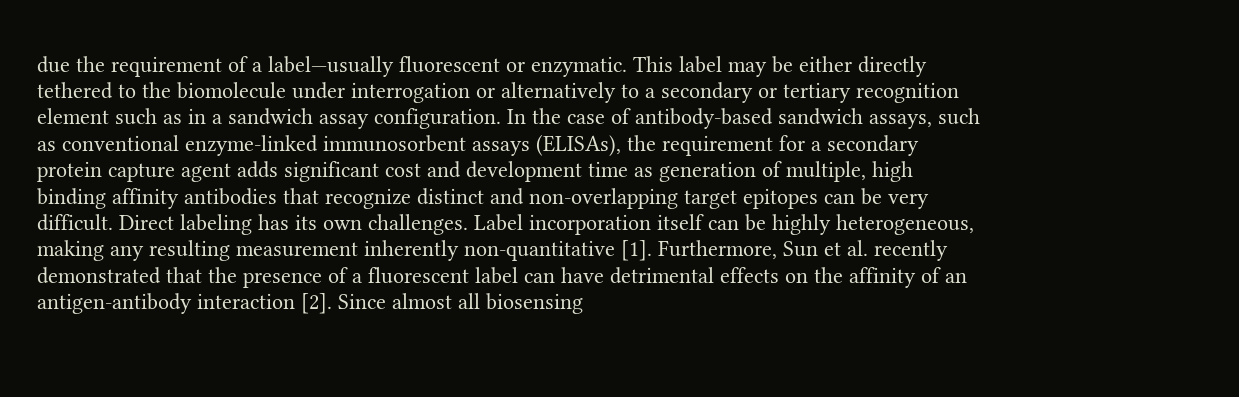due the requirement of a label—usually fluorescent or enzymatic. This label may be either directly tethered to the biomolecule under interrogation or alternatively to a secondary or tertiary recognition element such as in a sandwich assay configuration. In the case of antibody-based sandwich assays, such as conventional enzyme-linked immunosorbent assays (ELISAs), the requirement for a secondary protein capture agent adds significant cost and development time as generation of multiple, high binding affinity antibodies that recognize distinct and non-overlapping target epitopes can be very difficult. Direct labeling has its own challenges. Label incorporation itself can be highly heterogeneous, making any resulting measurement inherently non-quantitative [1]. Furthermore, Sun et al. recently demonstrated that the presence of a fluorescent label can have detrimental effects on the affinity of an antigen-antibody interaction [2]. Since almost all biosensing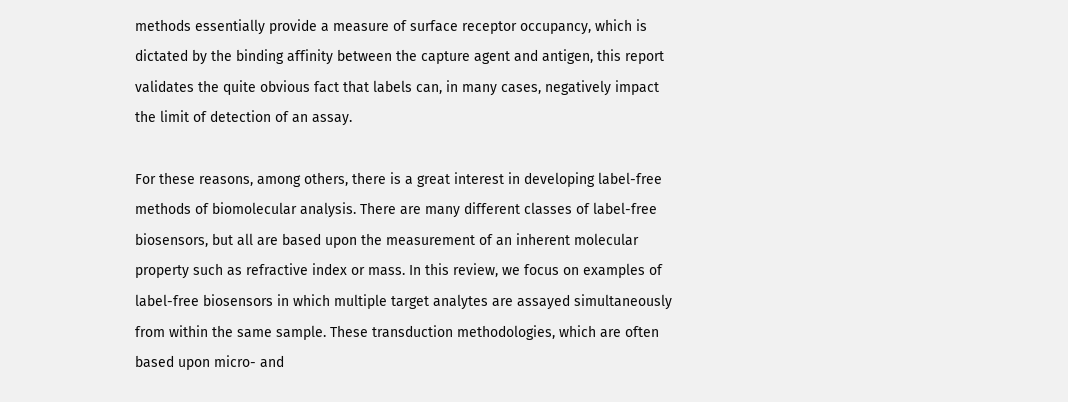methods essentially provide a measure of surface receptor occupancy, which is dictated by the binding affinity between the capture agent and antigen, this report validates the quite obvious fact that labels can, in many cases, negatively impact the limit of detection of an assay.

For these reasons, among others, there is a great interest in developing label-free methods of biomolecular analysis. There are many different classes of label-free biosensors, but all are based upon the measurement of an inherent molecular property such as refractive index or mass. In this review, we focus on examples of label-free biosensors in which multiple target analytes are assayed simultaneously from within the same sample. These transduction methodologies, which are often based upon micro- and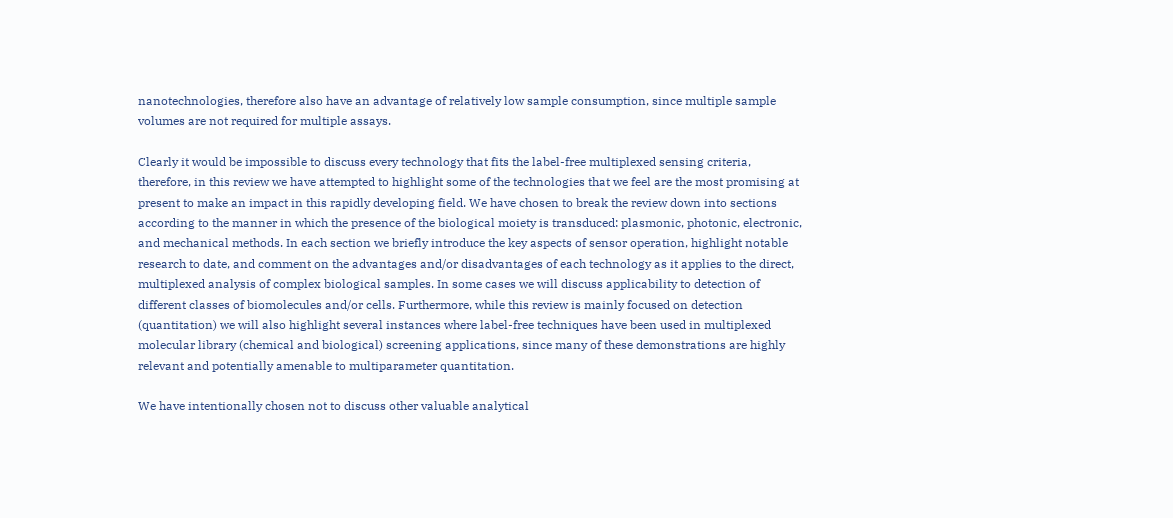nanotechnologies, therefore also have an advantage of relatively low sample consumption, since multiple sample volumes are not required for multiple assays.

Clearly it would be impossible to discuss every technology that fits the label-free multiplexed sensing criteria, therefore, in this review we have attempted to highlight some of the technologies that we feel are the most promising at present to make an impact in this rapidly developing field. We have chosen to break the review down into sections according to the manner in which the presence of the biological moiety is transduced: plasmonic, photonic, electronic, and mechanical methods. In each section we briefly introduce the key aspects of sensor operation, highlight notable research to date, and comment on the advantages and/or disadvantages of each technology as it applies to the direct, multiplexed analysis of complex biological samples. In some cases we will discuss applicability to detection of different classes of biomolecules and/or cells. Furthermore, while this review is mainly focused on detection (quantitation) we will also highlight several instances where label-free techniques have been used in multiplexed molecular library (chemical and biological) screening applications, since many of these demonstrations are highly relevant and potentially amenable to multiparameter quantitation.

We have intentionally chosen not to discuss other valuable analytical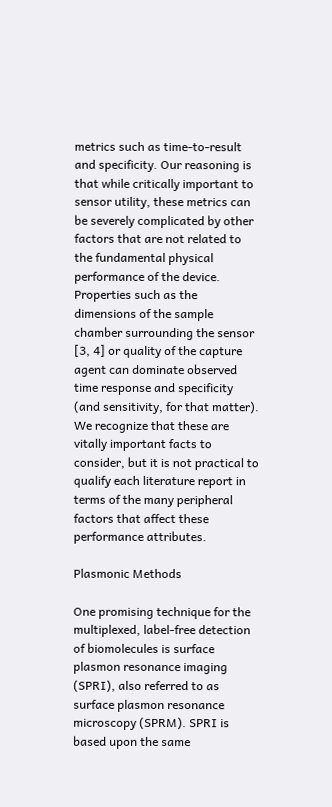metrics such as time-to-result and specificity. Our reasoning is that while critically important to sensor utility, these metrics can be severely complicated by other factors that are not related to the fundamental physical performance of the device. Properties such as the dimensions of the sample chamber surrounding the sensor [3, 4] or quality of the capture agent can dominate observed time response and specificity (and sensitivity, for that matter). We recognize that these are vitally important facts to consider, but it is not practical to qualify each literature report in terms of the many peripheral factors that affect these performance attributes.

Plasmonic Methods

One promising technique for the multiplexed, label-free detection of biomolecules is surface plasmon resonance imaging (SPRI), also referred to as surface plasmon resonance microscopy (SPRM). SPRI is based upon the same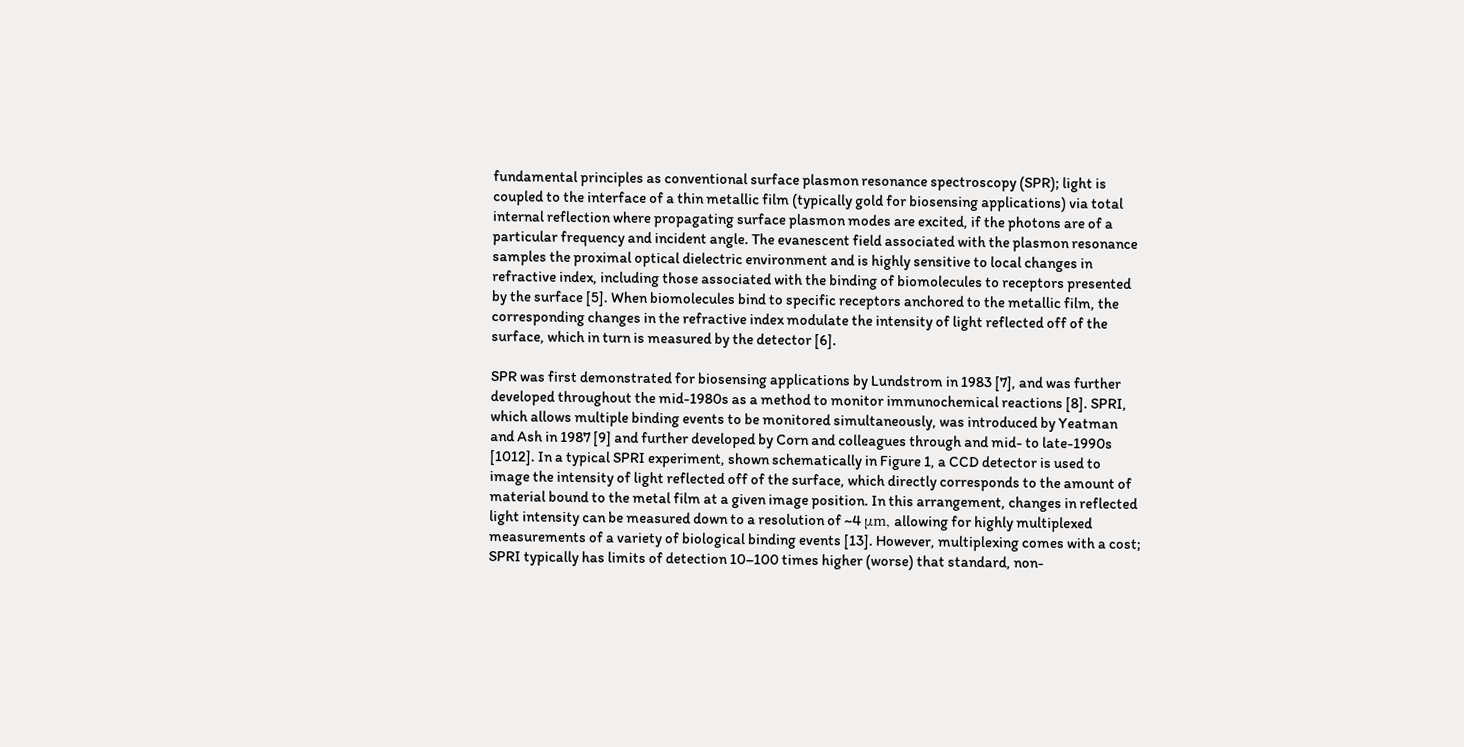fundamental principles as conventional surface plasmon resonance spectroscopy (SPR); light is coupled to the interface of a thin metallic film (typically gold for biosensing applications) via total internal reflection where propagating surface plasmon modes are excited, if the photons are of a particular frequency and incident angle. The evanescent field associated with the plasmon resonance samples the proximal optical dielectric environment and is highly sensitive to local changes in refractive index, including those associated with the binding of biomolecules to receptors presented by the surface [5]. When biomolecules bind to specific receptors anchored to the metallic film, the corresponding changes in the refractive index modulate the intensity of light reflected off of the surface, which in turn is measured by the detector [6].

SPR was first demonstrated for biosensing applications by Lundstrom in 1983 [7], and was further developed throughout the mid-1980s as a method to monitor immunochemical reactions [8]. SPRI, which allows multiple binding events to be monitored simultaneously, was introduced by Yeatman and Ash in 1987 [9] and further developed by Corn and colleagues through and mid- to late-1990s [1012]. In a typical SPRI experiment, shown schematically in Figure 1, a CCD detector is used to image the intensity of light reflected off of the surface, which directly corresponds to the amount of material bound to the metal film at a given image position. In this arrangement, changes in reflected light intensity can be measured down to a resolution of ~4 μm, allowing for highly multiplexed measurements of a variety of biological binding events [13]. However, multiplexing comes with a cost; SPRI typically has limits of detection 10–100 times higher (worse) that standard, non-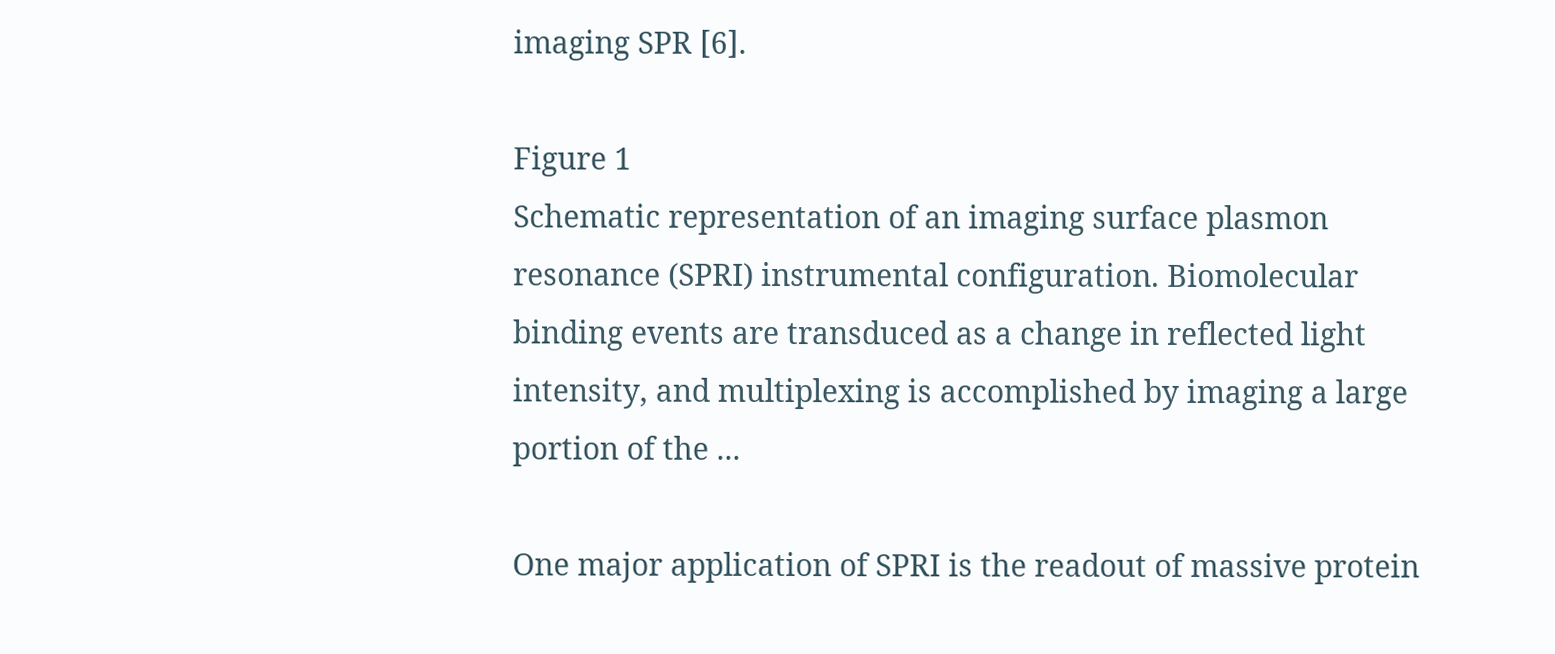imaging SPR [6].

Figure 1
Schematic representation of an imaging surface plasmon resonance (SPRI) instrumental configuration. Biomolecular binding events are transduced as a change in reflected light intensity, and multiplexing is accomplished by imaging a large portion of the ...

One major application of SPRI is the readout of massive protein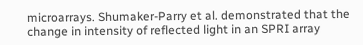microarrays. Shumaker-Parry et al. demonstrated that the change in intensity of reflected light in an SPRI array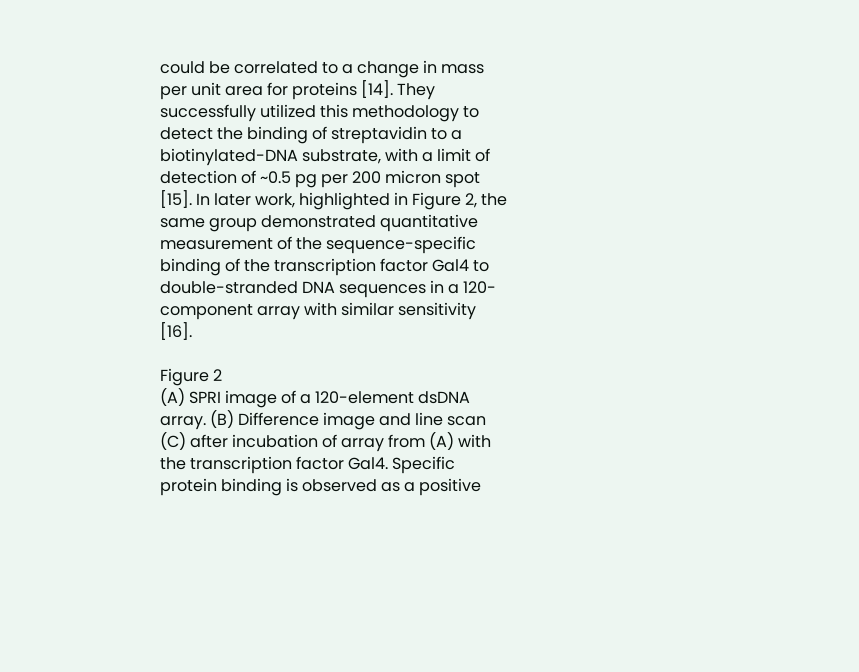could be correlated to a change in mass per unit area for proteins [14]. They successfully utilized this methodology to detect the binding of streptavidin to a biotinylated-DNA substrate, with a limit of detection of ~0.5 pg per 200 micron spot [15]. In later work, highlighted in Figure 2, the same group demonstrated quantitative measurement of the sequence-specific binding of the transcription factor Gal4 to double-stranded DNA sequences in a 120-component array with similar sensitivity [16].

Figure 2
(A) SPRI image of a 120-element dsDNA array. (B) Difference image and line scan (C) after incubation of array from (A) with the transcription factor Gal4. Specific protein binding is observed as a positive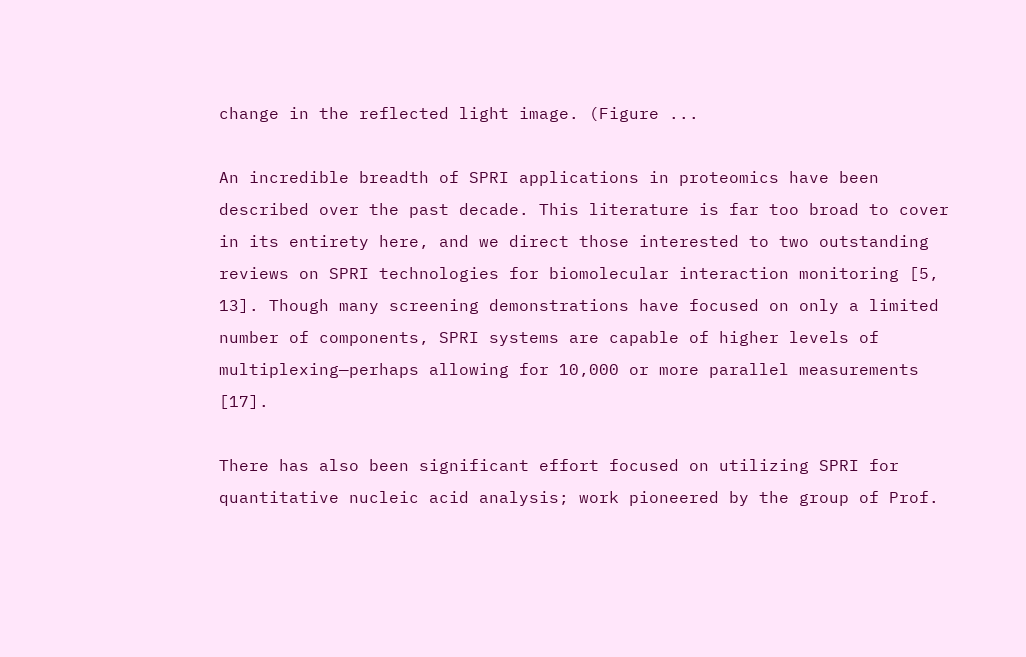change in the reflected light image. (Figure ...

An incredible breadth of SPRI applications in proteomics have been described over the past decade. This literature is far too broad to cover in its entirety here, and we direct those interested to two outstanding reviews on SPRI technologies for biomolecular interaction monitoring [5, 13]. Though many screening demonstrations have focused on only a limited number of components, SPRI systems are capable of higher levels of multiplexing—perhaps allowing for 10,000 or more parallel measurements [17].

There has also been significant effort focused on utilizing SPRI for quantitative nucleic acid analysis; work pioneered by the group of Prof.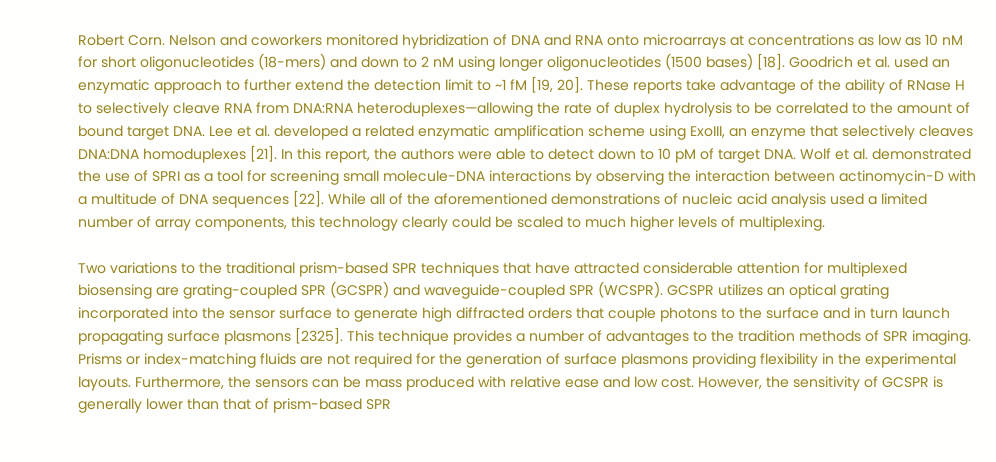Robert Corn. Nelson and coworkers monitored hybridization of DNA and RNA onto microarrays at concentrations as low as 10 nM for short oligonucleotides (18-mers) and down to 2 nM using longer oligonucleotides (1500 bases) [18]. Goodrich et al. used an enzymatic approach to further extend the detection limit to ~1 fM [19, 20]. These reports take advantage of the ability of RNase H to selectively cleave RNA from DNA:RNA heteroduplexes—allowing the rate of duplex hydrolysis to be correlated to the amount of bound target DNA. Lee et al. developed a related enzymatic amplification scheme using ExoIII, an enzyme that selectively cleaves DNA:DNA homoduplexes [21]. In this report, the authors were able to detect down to 10 pM of target DNA. Wolf et al. demonstrated the use of SPRI as a tool for screening small molecule-DNA interactions by observing the interaction between actinomycin-D with a multitude of DNA sequences [22]. While all of the aforementioned demonstrations of nucleic acid analysis used a limited number of array components, this technology clearly could be scaled to much higher levels of multiplexing.

Two variations to the traditional prism-based SPR techniques that have attracted considerable attention for multiplexed biosensing are grating-coupled SPR (GCSPR) and waveguide-coupled SPR (WCSPR). GCSPR utilizes an optical grating incorporated into the sensor surface to generate high diffracted orders that couple photons to the surface and in turn launch propagating surface plasmons [2325]. This technique provides a number of advantages to the tradition methods of SPR imaging. Prisms or index-matching fluids are not required for the generation of surface plasmons providing flexibility in the experimental layouts. Furthermore, the sensors can be mass produced with relative ease and low cost. However, the sensitivity of GCSPR is generally lower than that of prism-based SPR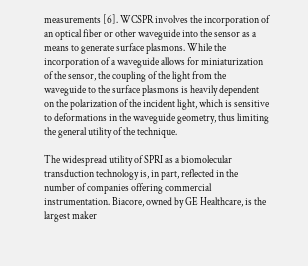measurements [6]. WCSPR involves the incorporation of an optical fiber or other waveguide into the sensor as a means to generate surface plasmons. While the incorporation of a waveguide allows for miniaturization of the sensor, the coupling of the light from the waveguide to the surface plasmons is heavily dependent on the polarization of the incident light, which is sensitive to deformations in the waveguide geometry, thus limiting the general utility of the technique.

The widespread utility of SPRI as a biomolecular transduction technology is, in part, reflected in the number of companies offering commercial instrumentation. Biacore, owned by GE Healthcare, is the largest maker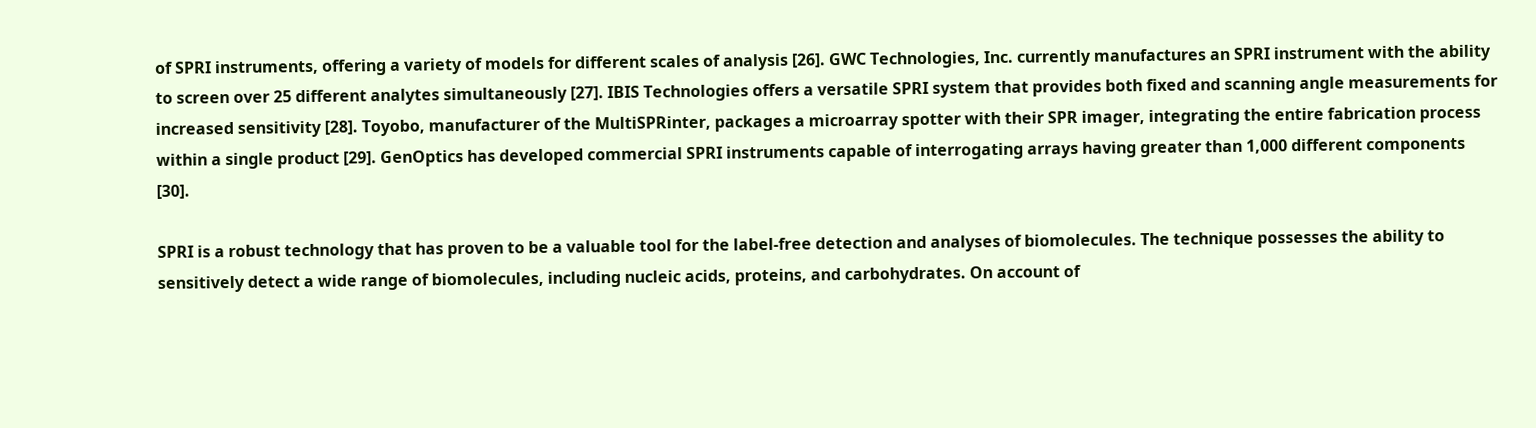of SPRI instruments, offering a variety of models for different scales of analysis [26]. GWC Technologies, Inc. currently manufactures an SPRI instrument with the ability to screen over 25 different analytes simultaneously [27]. IBIS Technologies offers a versatile SPRI system that provides both fixed and scanning angle measurements for increased sensitivity [28]. Toyobo, manufacturer of the MultiSPRinter, packages a microarray spotter with their SPR imager, integrating the entire fabrication process within a single product [29]. GenOptics has developed commercial SPRI instruments capable of interrogating arrays having greater than 1,000 different components [30].

SPRI is a robust technology that has proven to be a valuable tool for the label-free detection and analyses of biomolecules. The technique possesses the ability to sensitively detect a wide range of biomolecules, including nucleic acids, proteins, and carbohydrates. On account of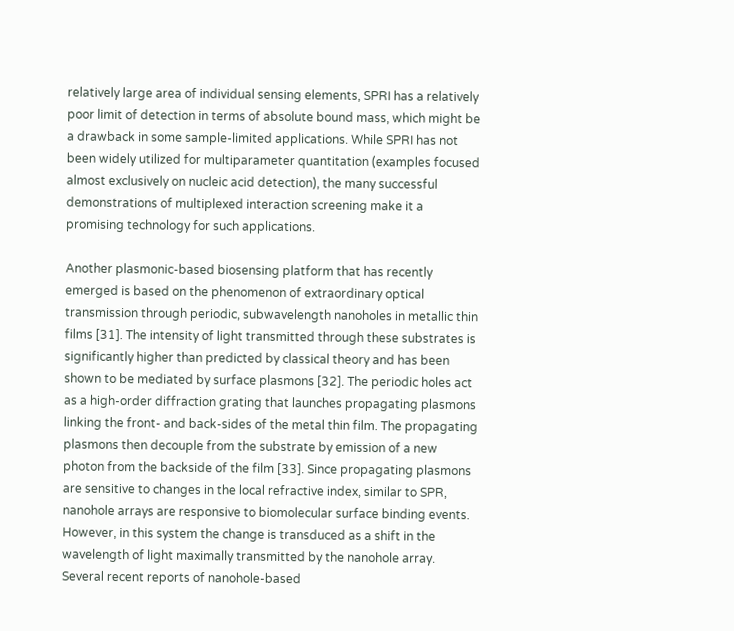relatively large area of individual sensing elements, SPRI has a relatively poor limit of detection in terms of absolute bound mass, which might be a drawback in some sample-limited applications. While SPRI has not been widely utilized for multiparameter quantitation (examples focused almost exclusively on nucleic acid detection), the many successful demonstrations of multiplexed interaction screening make it a promising technology for such applications.

Another plasmonic-based biosensing platform that has recently emerged is based on the phenomenon of extraordinary optical transmission through periodic, subwavelength nanoholes in metallic thin films [31]. The intensity of light transmitted through these substrates is significantly higher than predicted by classical theory and has been shown to be mediated by surface plasmons [32]. The periodic holes act as a high-order diffraction grating that launches propagating plasmons linking the front- and back-sides of the metal thin film. The propagating plasmons then decouple from the substrate by emission of a new photon from the backside of the film [33]. Since propagating plasmons are sensitive to changes in the local refractive index, similar to SPR, nanohole arrays are responsive to biomolecular surface binding events. However, in this system the change is transduced as a shift in the wavelength of light maximally transmitted by the nanohole array. Several recent reports of nanohole-based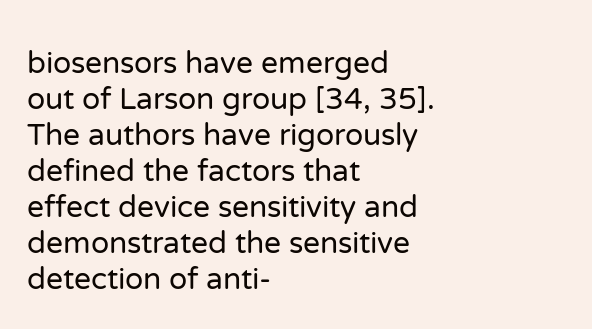biosensors have emerged out of Larson group [34, 35]. The authors have rigorously defined the factors that effect device sensitivity and demonstrated the sensitive detection of anti-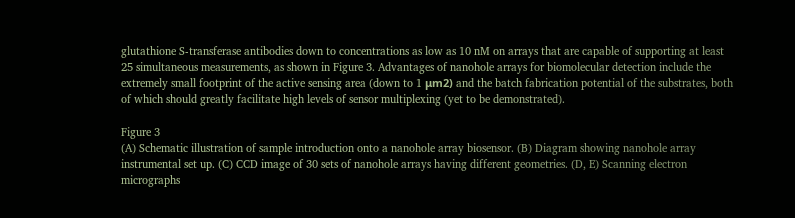glutathione S-transferase antibodies down to concentrations as low as 10 nM on arrays that are capable of supporting at least 25 simultaneous measurements, as shown in Figure 3. Advantages of nanohole arrays for biomolecular detection include the extremely small footprint of the active sensing area (down to 1 μm2) and the batch fabrication potential of the substrates, both of which should greatly facilitate high levels of sensor multiplexing (yet to be demonstrated).

Figure 3
(A) Schematic illustration of sample introduction onto a nanohole array biosensor. (B) Diagram showing nanohole array instrumental set up. (C) CCD image of 30 sets of nanohole arrays having different geometries. (D, E) Scanning electron micrographs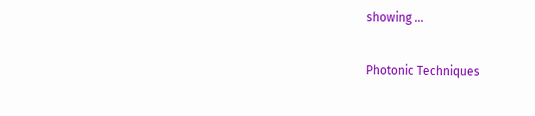showing ...

Photonic Techniques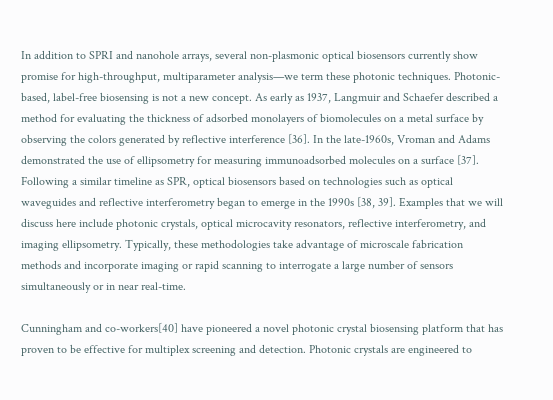In addition to SPRI and nanohole arrays, several non-plasmonic optical biosensors currently show promise for high-throughput, multiparameter analysis—we term these photonic techniques. Photonic-based, label-free biosensing is not a new concept. As early as 1937, Langmuir and Schaefer described a method for evaluating the thickness of adsorbed monolayers of biomolecules on a metal surface by observing the colors generated by reflective interference [36]. In the late-1960s, Vroman and Adams demonstrated the use of ellipsometry for measuring immunoadsorbed molecules on a surface [37]. Following a similar timeline as SPR, optical biosensors based on technologies such as optical waveguides and reflective interferometry began to emerge in the 1990s [38, 39]. Examples that we will discuss here include photonic crystals, optical microcavity resonators, reflective interferometry, and imaging ellipsometry. Typically, these methodologies take advantage of microscale fabrication methods and incorporate imaging or rapid scanning to interrogate a large number of sensors simultaneously or in near real-time.

Cunningham and co-workers[40] have pioneered a novel photonic crystal biosensing platform that has proven to be effective for multiplex screening and detection. Photonic crystals are engineered to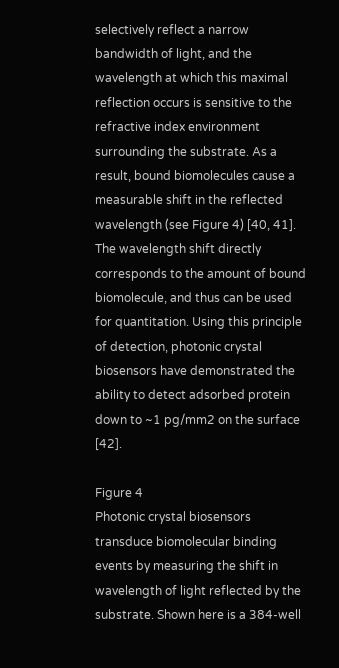selectively reflect a narrow bandwidth of light, and the wavelength at which this maximal reflection occurs is sensitive to the refractive index environment surrounding the substrate. As a result, bound biomolecules cause a measurable shift in the reflected wavelength (see Figure 4) [40, 41]. The wavelength shift directly corresponds to the amount of bound biomolecule, and thus can be used for quantitation. Using this principle of detection, photonic crystal biosensors have demonstrated the ability to detect adsorbed protein down to ~1 pg/mm2 on the surface [42].

Figure 4
Photonic crystal biosensors transduce biomolecular binding events by measuring the shift in wavelength of light reflected by the substrate. Shown here is a 384-well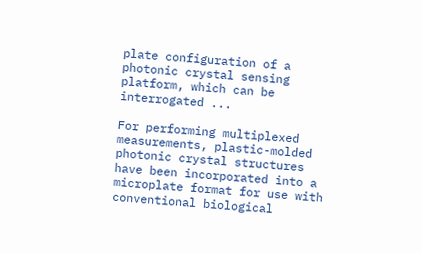plate configuration of a photonic crystal sensing platform, which can be interrogated ...

For performing multiplexed measurements, plastic-molded photonic crystal structures have been incorporated into a microplate format for use with conventional biological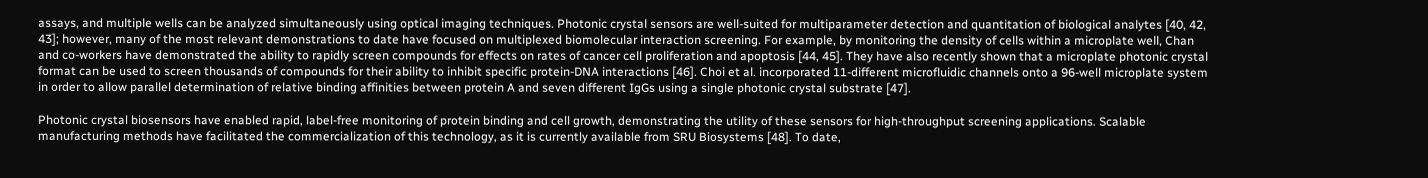assays, and multiple wells can be analyzed simultaneously using optical imaging techniques. Photonic crystal sensors are well-suited for multiparameter detection and quantitation of biological analytes [40, 42, 43]; however, many of the most relevant demonstrations to date have focused on multiplexed biomolecular interaction screening. For example, by monitoring the density of cells within a microplate well, Chan and co-workers have demonstrated the ability to rapidly screen compounds for effects on rates of cancer cell proliferation and apoptosis [44, 45]. They have also recently shown that a microplate photonic crystal format can be used to screen thousands of compounds for their ability to inhibit specific protein-DNA interactions [46]. Choi et al. incorporated 11-different microfluidic channels onto a 96-well microplate system in order to allow parallel determination of relative binding affinities between protein A and seven different IgGs using a single photonic crystal substrate [47].

Photonic crystal biosensors have enabled rapid, label-free monitoring of protein binding and cell growth, demonstrating the utility of these sensors for high-throughput screening applications. Scalable manufacturing methods have facilitated the commercialization of this technology, as it is currently available from SRU Biosystems [48]. To date,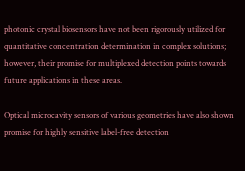photonic crystal biosensors have not been rigorously utilized for quantitative concentration determination in complex solutions; however, their promise for multiplexed detection points towards future applications in these areas.

Optical microcavity sensors of various geometries have also shown promise for highly sensitive label-free detection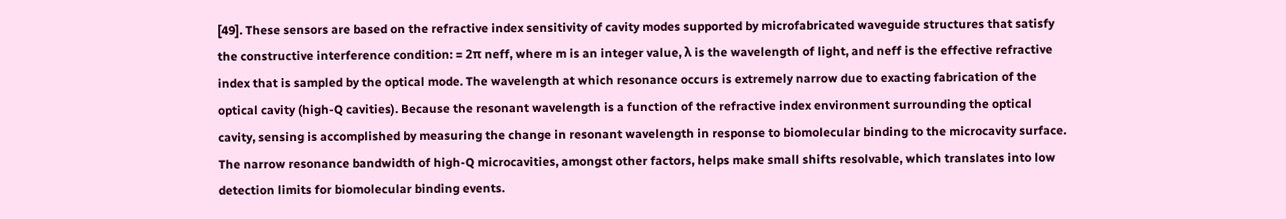[49]. These sensors are based on the refractive index sensitivity of cavity modes supported by microfabricated waveguide structures that satisfy the constructive interference condition: = 2π neff, where m is an integer value, λ is the wavelength of light, and neff is the effective refractive index that is sampled by the optical mode. The wavelength at which resonance occurs is extremely narrow due to exacting fabrication of the optical cavity (high-Q cavities). Because the resonant wavelength is a function of the refractive index environment surrounding the optical cavity, sensing is accomplished by measuring the change in resonant wavelength in response to biomolecular binding to the microcavity surface. The narrow resonance bandwidth of high-Q microcavities, amongst other factors, helps make small shifts resolvable, which translates into low detection limits for biomolecular binding events.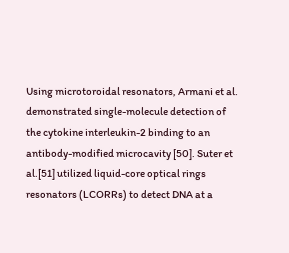Using microtoroidal resonators, Armani et al. demonstrated single-molecule detection of the cytokine interleukin-2 binding to an antibody-modified microcavity [50]. Suter et al.[51] utilized liquid-core optical rings resonators (LCORRs) to detect DNA at a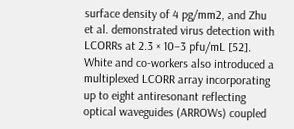surface density of 4 pg/mm2, and Zhu et al. demonstrated virus detection with LCORRs at 2.3 × 10−3 pfu/mL [52]. White and co-workers also introduced a multiplexed LCORR array incorporating up to eight antiresonant reflecting optical waveguides (ARROWs) coupled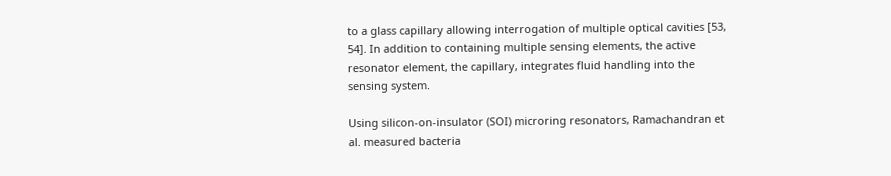to a glass capillary allowing interrogation of multiple optical cavities [53, 54]. In addition to containing multiple sensing elements, the active resonator element, the capillary, integrates fluid handling into the sensing system.

Using silicon-on-insulator (SOI) microring resonators, Ramachandran et al. measured bacteria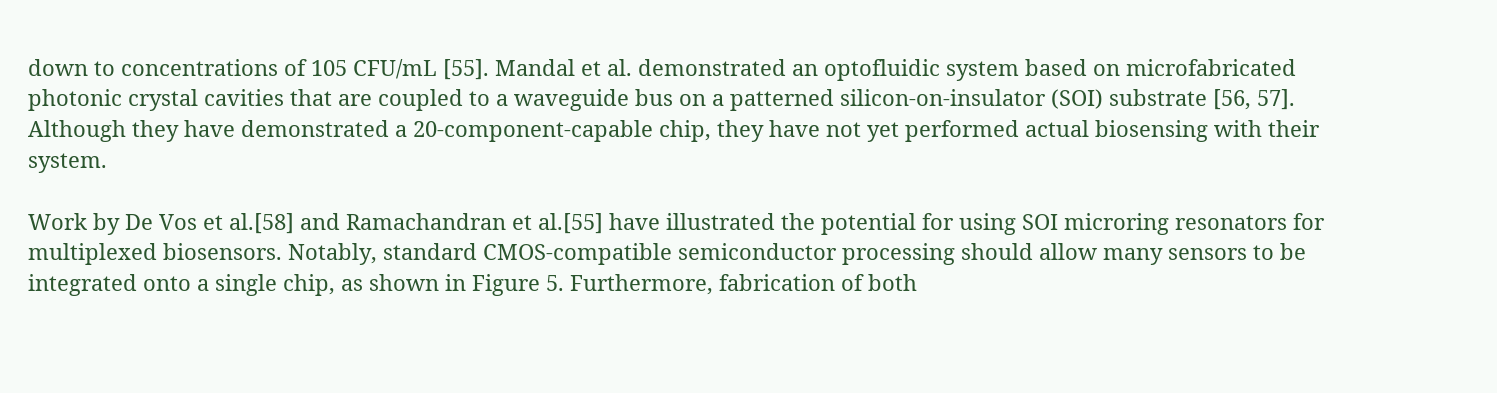down to concentrations of 105 CFU/mL [55]. Mandal et al. demonstrated an optofluidic system based on microfabricated photonic crystal cavities that are coupled to a waveguide bus on a patterned silicon-on-insulator (SOI) substrate [56, 57]. Although they have demonstrated a 20-component-capable chip, they have not yet performed actual biosensing with their system.

Work by De Vos et al.[58] and Ramachandran et al.[55] have illustrated the potential for using SOI microring resonators for multiplexed biosensors. Notably, standard CMOS-compatible semiconductor processing should allow many sensors to be integrated onto a single chip, as shown in Figure 5. Furthermore, fabrication of both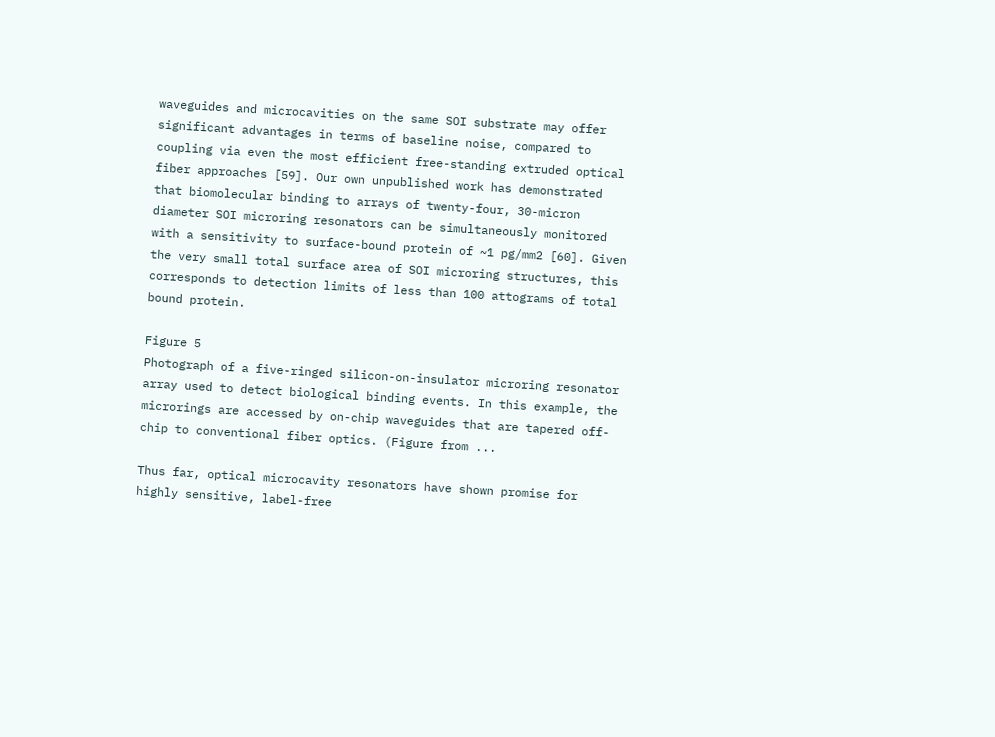waveguides and microcavities on the same SOI substrate may offer significant advantages in terms of baseline noise, compared to coupling via even the most efficient free-standing extruded optical fiber approaches [59]. Our own unpublished work has demonstrated that biomolecular binding to arrays of twenty-four, 30-micron diameter SOI microring resonators can be simultaneously monitored with a sensitivity to surface-bound protein of ~1 pg/mm2 [60]. Given the very small total surface area of SOI microring structures, this corresponds to detection limits of less than 100 attograms of total bound protein.

Figure 5
Photograph of a five-ringed silicon-on-insulator microring resonator array used to detect biological binding events. In this example, the microrings are accessed by on-chip waveguides that are tapered off-chip to conventional fiber optics. (Figure from ...

Thus far, optical microcavity resonators have shown promise for highly sensitive, label-free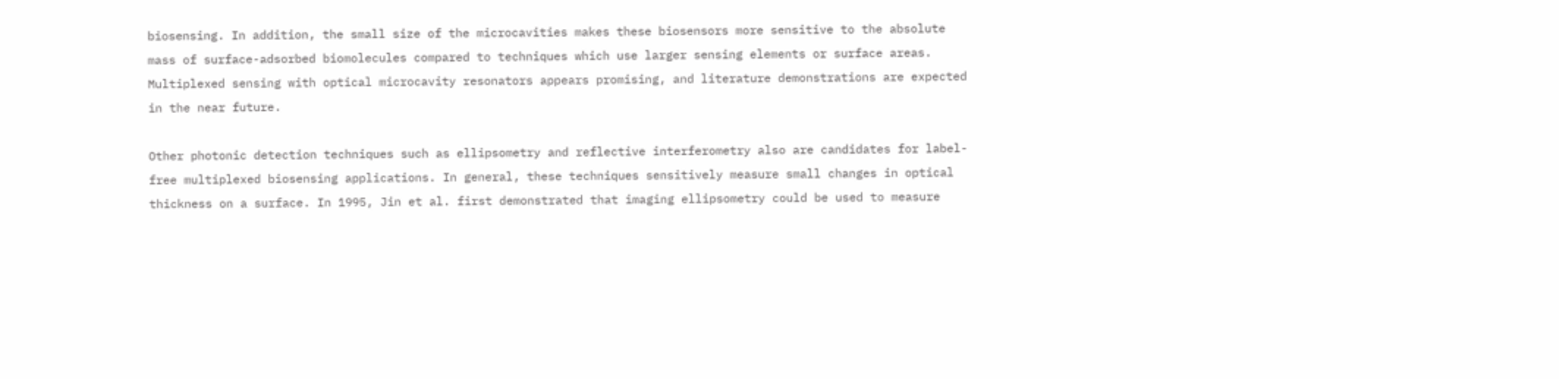biosensing. In addition, the small size of the microcavities makes these biosensors more sensitive to the absolute mass of surface-adsorbed biomolecules compared to techniques which use larger sensing elements or surface areas. Multiplexed sensing with optical microcavity resonators appears promising, and literature demonstrations are expected in the near future.

Other photonic detection techniques such as ellipsometry and reflective interferometry also are candidates for label-free multiplexed biosensing applications. In general, these techniques sensitively measure small changes in optical thickness on a surface. In 1995, Jin et al. first demonstrated that imaging ellipsometry could be used to measure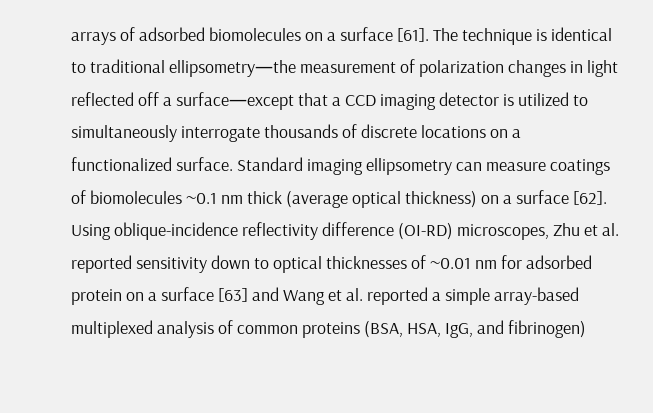arrays of adsorbed biomolecules on a surface [61]. The technique is identical to traditional ellipsometry—the measurement of polarization changes in light reflected off a surface—except that a CCD imaging detector is utilized to simultaneously interrogate thousands of discrete locations on a functionalized surface. Standard imaging ellipsometry can measure coatings of biomolecules ~0.1 nm thick (average optical thickness) on a surface [62]. Using oblique-incidence reflectivity difference (OI-RD) microscopes, Zhu et al. reported sensitivity down to optical thicknesses of ~0.01 nm for adsorbed protein on a surface [63] and Wang et al. reported a simple array-based multiplexed analysis of common proteins (BSA, HSA, IgG, and fibrinogen)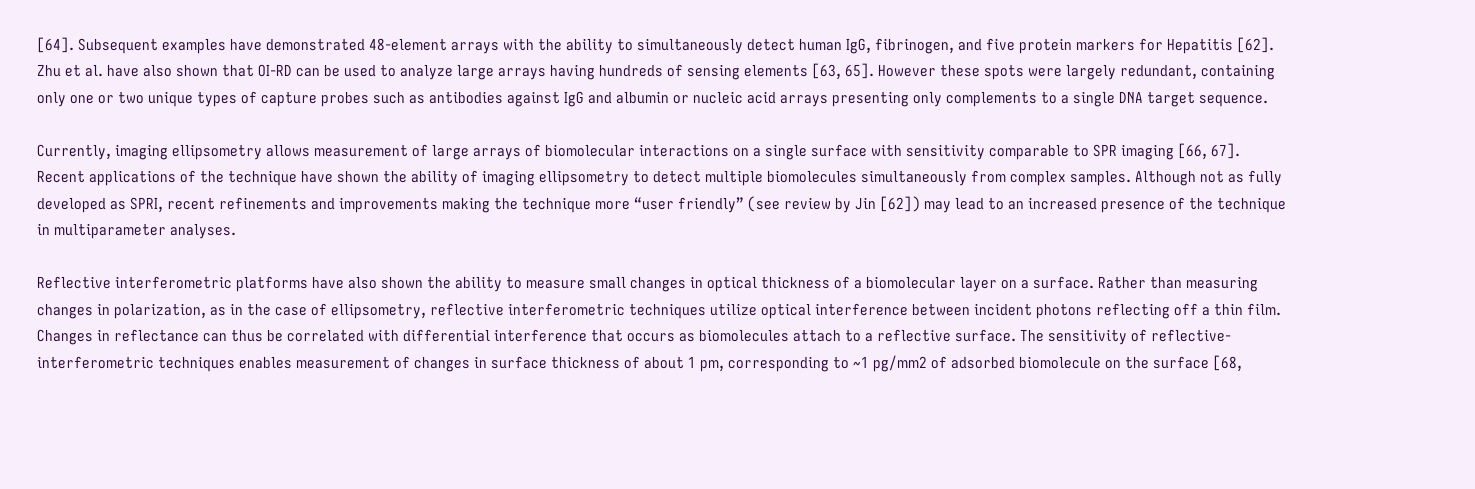[64]. Subsequent examples have demonstrated 48-element arrays with the ability to simultaneously detect human IgG, fibrinogen, and five protein markers for Hepatitis [62]. Zhu et al. have also shown that OI-RD can be used to analyze large arrays having hundreds of sensing elements [63, 65]. However these spots were largely redundant, containing only one or two unique types of capture probes such as antibodies against IgG and albumin or nucleic acid arrays presenting only complements to a single DNA target sequence.

Currently, imaging ellipsometry allows measurement of large arrays of biomolecular interactions on a single surface with sensitivity comparable to SPR imaging [66, 67]. Recent applications of the technique have shown the ability of imaging ellipsometry to detect multiple biomolecules simultaneously from complex samples. Although not as fully developed as SPRI, recent refinements and improvements making the technique more “user friendly” (see review by Jin [62]) may lead to an increased presence of the technique in multiparameter analyses.

Reflective interferometric platforms have also shown the ability to measure small changes in optical thickness of a biomolecular layer on a surface. Rather than measuring changes in polarization, as in the case of ellipsometry, reflective interferometric techniques utilize optical interference between incident photons reflecting off a thin film. Changes in reflectance can thus be correlated with differential interference that occurs as biomolecules attach to a reflective surface. The sensitivity of reflective-interferometric techniques enables measurement of changes in surface thickness of about 1 pm, corresponding to ~1 pg/mm2 of adsorbed biomolecule on the surface [68,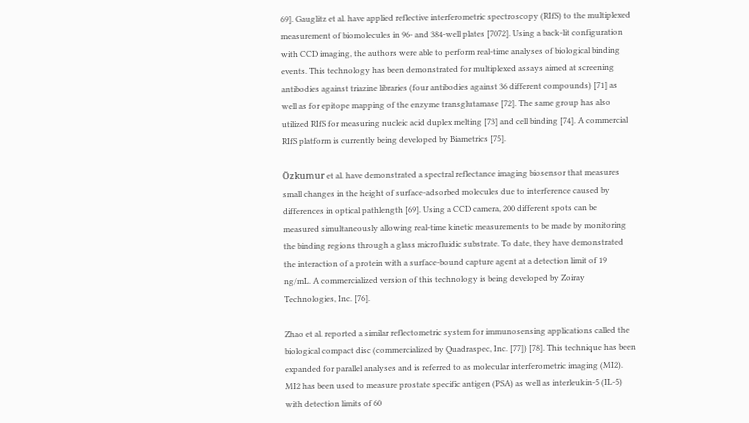69]. Gauglitz et al. have applied reflective interferometric spectroscopy (RIfS) to the multiplexed measurement of biomolecules in 96- and 384-well plates [7072]. Using a back-lit configuration with CCD imaging, the authors were able to perform real-time analyses of biological binding events. This technology has been demonstrated for multiplexed assays aimed at screening antibodies against triazine libraries (four antibodies against 36 different compounds) [71] as well as for epitope mapping of the enzyme transglutamase [72]. The same group has also utilized RIfS for measuring nucleic acid duplex melting [73] and cell binding [74]. A commercial RIfS platform is currently being developed by Biametrics [75].

Özkumur et al. have demonstrated a spectral reflectance imaging biosensor that measures small changes in the height of surface-adsorbed molecules due to interference caused by differences in optical pathlength [69]. Using a CCD camera, 200 different spots can be measured simultaneously allowing real-time kinetic measurements to be made by monitoring the binding regions through a glass microfluidic substrate. To date, they have demonstrated the interaction of a protein with a surface-bound capture agent at a detection limit of 19 ng/mL. A commercialized version of this technology is being developed by Zoiray Technologies, Inc. [76].

Zhao et al. reported a similar reflectometric system for immunosensing applications called the biological compact disc (commercialized by Quadraspec, Inc. [77]) [78]. This technique has been expanded for parallel analyses and is referred to as molecular interferometric imaging (MI2). MI2 has been used to measure prostate specific antigen (PSA) as well as interleukin-5 (IL-5) with detection limits of 60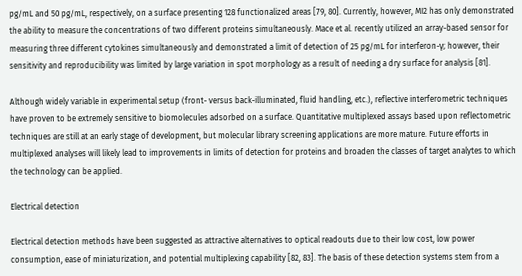pg/mL and 50 pg/mL, respectively, on a surface presenting 128 functionalized areas [79, 80]. Currently, however, MI2 has only demonstrated the ability to measure the concentrations of two different proteins simultaneously. Mace et al. recently utilized an array-based sensor for measuring three different cytokines simultaneously and demonstrated a limit of detection of 25 pg/mL for interferon-γ; however, their sensitivity and reproducibility was limited by large variation in spot morphology as a result of needing a dry surface for analysis [81].

Although widely variable in experimental setup (front- versus back-illuminated, fluid handling, etc.), reflective interferometric techniques have proven to be extremely sensitive to biomolecules adsorbed on a surface. Quantitative multiplexed assays based upon reflectometric techniques are still at an early stage of development, but molecular library screening applications are more mature. Future efforts in multiplexed analyses will likely lead to improvements in limits of detection for proteins and broaden the classes of target analytes to which the technology can be applied.

Electrical detection

Electrical detection methods have been suggested as attractive alternatives to optical readouts due to their low cost, low power consumption, ease of miniaturization, and potential multiplexing capability [82, 83]. The basis of these detection systems stem from a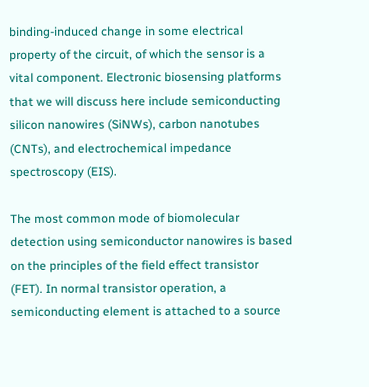binding-induced change in some electrical property of the circuit, of which the sensor is a vital component. Electronic biosensing platforms that we will discuss here include semiconducting silicon nanowires (SiNWs), carbon nanotubes (CNTs), and electrochemical impedance spectroscopy (EIS).

The most common mode of biomolecular detection using semiconductor nanowires is based on the principles of the field effect transistor (FET). In normal transistor operation, a semiconducting element is attached to a source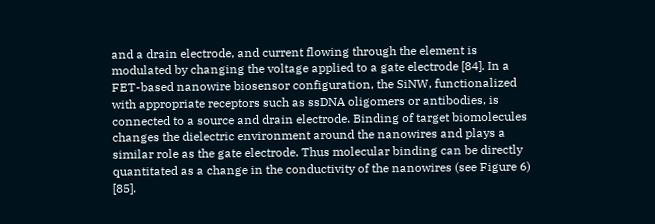and a drain electrode, and current flowing through the element is modulated by changing the voltage applied to a gate electrode [84]. In a FET-based nanowire biosensor configuration, the SiNW, functionalized with appropriate receptors such as ssDNA oligomers or antibodies, is connected to a source and drain electrode. Binding of target biomolecules changes the dielectric environment around the nanowires and plays a similar role as the gate electrode. Thus molecular binding can be directly quantitated as a change in the conductivity of the nanowires (see Figure 6) [85].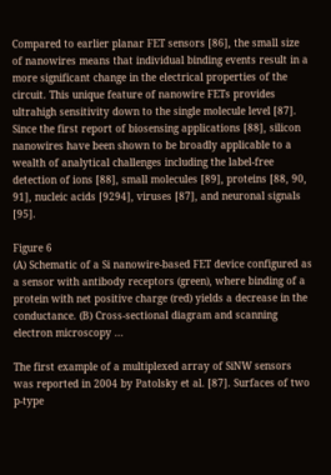Compared to earlier planar FET sensors [86], the small size of nanowires means that individual binding events result in a more significant change in the electrical properties of the circuit. This unique feature of nanowire FETs provides ultrahigh sensitivity down to the single molecule level [87]. Since the first report of biosensing applications [88], silicon nanowires have been shown to be broadly applicable to a wealth of analytical challenges including the label-free detection of ions [88], small molecules [89], proteins [88, 90, 91], nucleic acids [9294], viruses [87], and neuronal signals [95].

Figure 6
(A) Schematic of a Si nanowire-based FET device configured as a sensor with antibody receptors (green), where binding of a protein with net positive charge (red) yields a decrease in the conductance. (B) Cross-sectional diagram and scanning electron microscopy ...

The first example of a multiplexed array of SiNW sensors was reported in 2004 by Patolsky et al. [87]. Surfaces of two p-type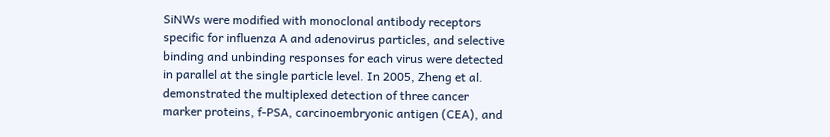SiNWs were modified with monoclonal antibody receptors specific for influenza A and adenovirus particles, and selective binding and unbinding responses for each virus were detected in parallel at the single particle level. In 2005, Zheng et al. demonstrated the multiplexed detection of three cancer marker proteins, f-PSA, carcinoembryonic antigen (CEA), and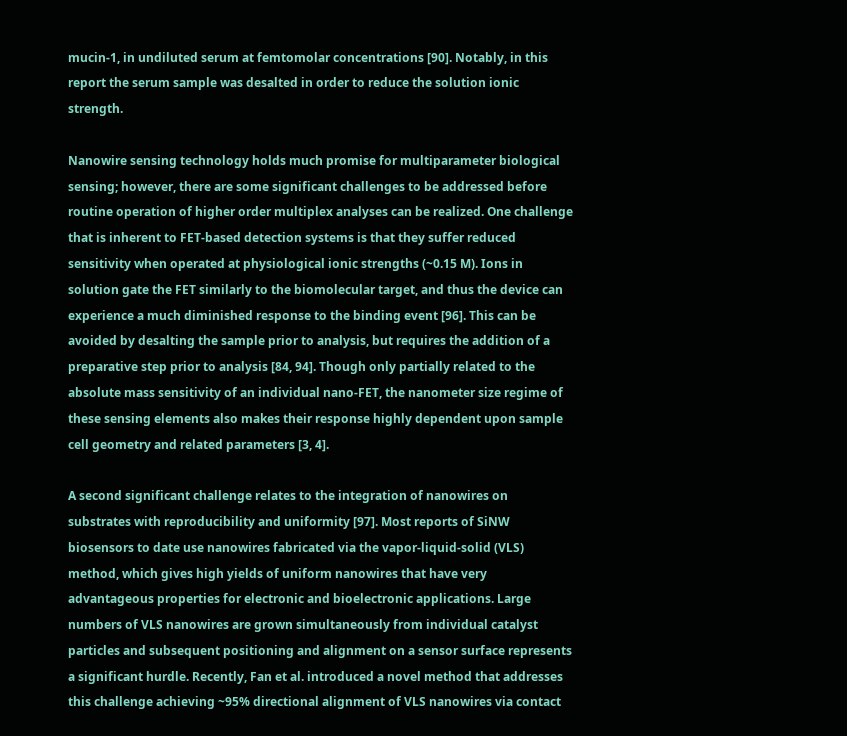mucin-1, in undiluted serum at femtomolar concentrations [90]. Notably, in this report the serum sample was desalted in order to reduce the solution ionic strength.

Nanowire sensing technology holds much promise for multiparameter biological sensing; however, there are some significant challenges to be addressed before routine operation of higher order multiplex analyses can be realized. One challenge that is inherent to FET-based detection systems is that they suffer reduced sensitivity when operated at physiological ionic strengths (~0.15 M). Ions in solution gate the FET similarly to the biomolecular target, and thus the device can experience a much diminished response to the binding event [96]. This can be avoided by desalting the sample prior to analysis, but requires the addition of a preparative step prior to analysis [84, 94]. Though only partially related to the absolute mass sensitivity of an individual nano-FET, the nanometer size regime of these sensing elements also makes their response highly dependent upon sample cell geometry and related parameters [3, 4].

A second significant challenge relates to the integration of nanowires on substrates with reproducibility and uniformity [97]. Most reports of SiNW biosensors to date use nanowires fabricated via the vapor-liquid-solid (VLS) method, which gives high yields of uniform nanowires that have very advantageous properties for electronic and bioelectronic applications. Large numbers of VLS nanowires are grown simultaneously from individual catalyst particles and subsequent positioning and alignment on a sensor surface represents a significant hurdle. Recently, Fan et al. introduced a novel method that addresses this challenge achieving ~95% directional alignment of VLS nanowires via contact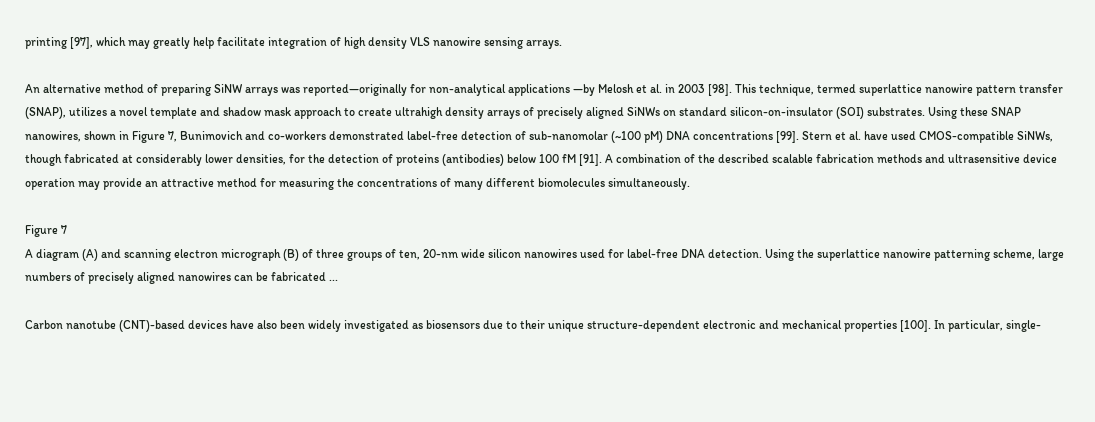printing [97], which may greatly help facilitate integration of high density VLS nanowire sensing arrays.

An alternative method of preparing SiNW arrays was reported—originally for non-analytical applications —by Melosh et al. in 2003 [98]. This technique, termed superlattice nanowire pattern transfer (SNAP), utilizes a novel template and shadow mask approach to create ultrahigh density arrays of precisely aligned SiNWs on standard silicon-on-insulator (SOI) substrates. Using these SNAP nanowires, shown in Figure 7, Bunimovich and co-workers demonstrated label-free detection of sub-nanomolar (~100 pM) DNA concentrations [99]. Stern et al. have used CMOS-compatible SiNWs, though fabricated at considerably lower densities, for the detection of proteins (antibodies) below 100 fM [91]. A combination of the described scalable fabrication methods and ultrasensitive device operation may provide an attractive method for measuring the concentrations of many different biomolecules simultaneously.

Figure 7
A diagram (A) and scanning electron micrograph (B) of three groups of ten, 20-nm wide silicon nanowires used for label-free DNA detection. Using the superlattice nanowire patterning scheme, large numbers of precisely aligned nanowires can be fabricated ...

Carbon nanotube (CNT)-based devices have also been widely investigated as biosensors due to their unique structure-dependent electronic and mechanical properties [100]. In particular, single-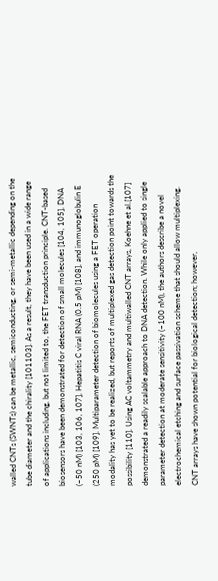walled CNTs (SWNTs) can be metallic, semiconducting, or semi-metallic depending on the tube diameter and the chirality [101103]. As a result, they have been used in a wide range of applications including, but not limited to, the FET transduction principle. CNT-based biosensors have been demonstrated for detection of small molecules [104, 105], DNA (~50 nM) [103, 106, 107], Hepatitis C viral RNA (0.5 pM) [108], and immunoglobulin E (250 pM) [109]. Multiparameter detection of biomolecules using a FET operation modality has yet to be realized, but reports of multiplexed gas detection point towards the possibility [110]. Using AC voltammetry and multiwalled CNT arrays, Koehne et al.[107] demonstrated a readily scalable approach to DNA detection. While only applied to single parameter detection at moderate sensitivity (~100 nM), the authors describe a novel electrochemical etching and surface passivation scheme that should allow multiplexing. CNT arrays have shown potential for biological detection; however,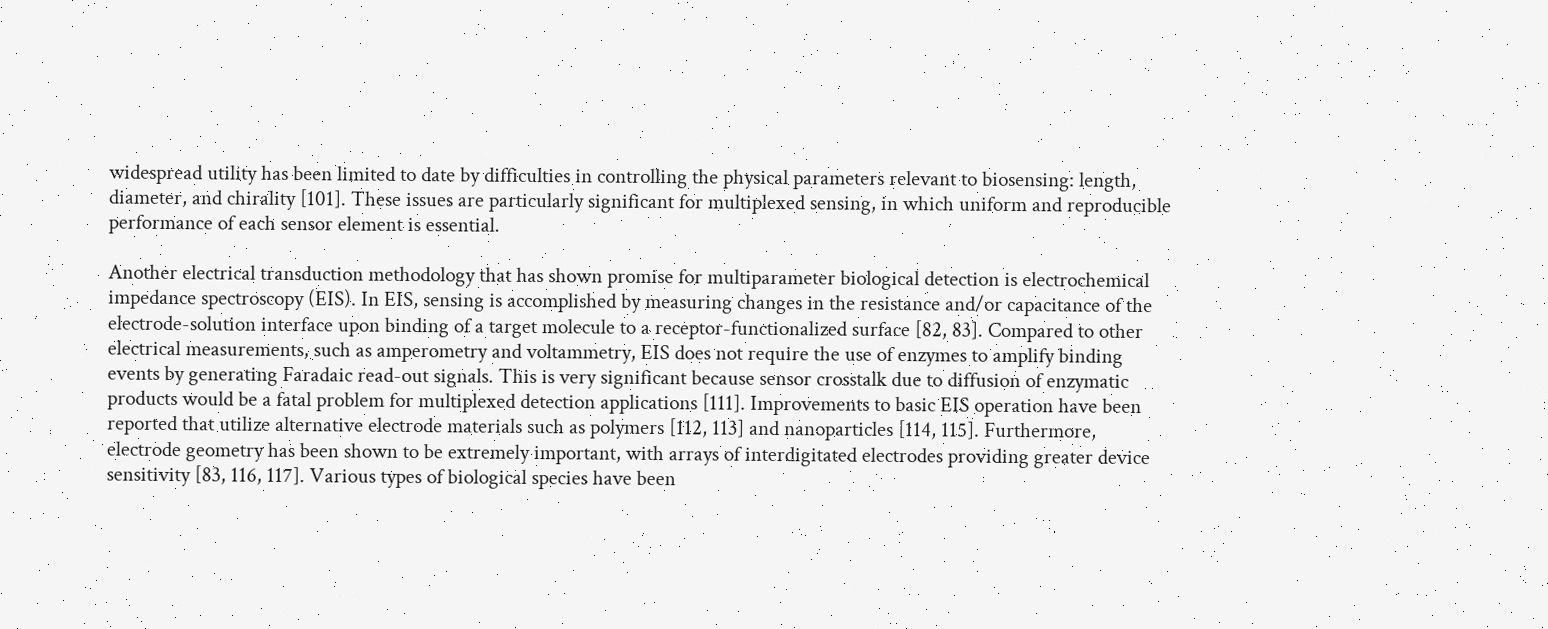widespread utility has been limited to date by difficulties in controlling the physical parameters relevant to biosensing: length, diameter, and chirality [101]. These issues are particularly significant for multiplexed sensing, in which uniform and reproducible performance of each sensor element is essential.

Another electrical transduction methodology that has shown promise for multiparameter biological detection is electrochemical impedance spectroscopy (EIS). In EIS, sensing is accomplished by measuring changes in the resistance and/or capacitance of the electrode-solution interface upon binding of a target molecule to a receptor-functionalized surface [82, 83]. Compared to other electrical measurements, such as amperometry and voltammetry, EIS does not require the use of enzymes to amplify binding events by generating Faradaic read-out signals. This is very significant because sensor crosstalk due to diffusion of enzymatic products would be a fatal problem for multiplexed detection applications [111]. Improvements to basic EIS operation have been reported that utilize alternative electrode materials such as polymers [112, 113] and nanoparticles [114, 115]. Furthermore, electrode geometry has been shown to be extremely important, with arrays of interdigitated electrodes providing greater device sensitivity [83, 116, 117]. Various types of biological species have been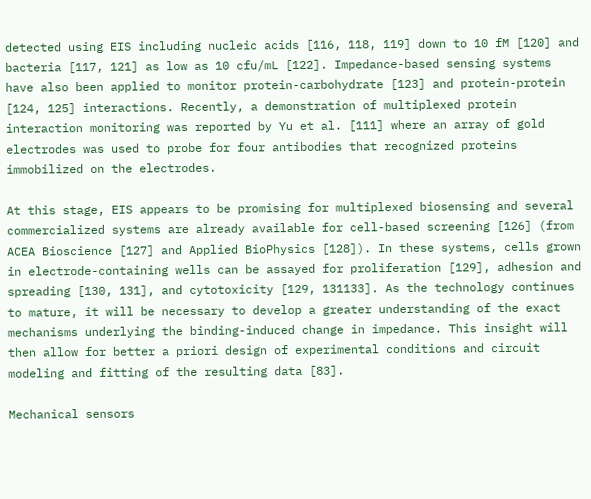detected using EIS including nucleic acids [116, 118, 119] down to 10 fM [120] and bacteria [117, 121] as low as 10 cfu/mL [122]. Impedance-based sensing systems have also been applied to monitor protein-carbohydrate [123] and protein-protein [124, 125] interactions. Recently, a demonstration of multiplexed protein interaction monitoring was reported by Yu et al. [111] where an array of gold electrodes was used to probe for four antibodies that recognized proteins immobilized on the electrodes.

At this stage, EIS appears to be promising for multiplexed biosensing and several commercialized systems are already available for cell-based screening [126] (from ACEA Bioscience [127] and Applied BioPhysics [128]). In these systems, cells grown in electrode-containing wells can be assayed for proliferation [129], adhesion and spreading [130, 131], and cytotoxicity [129, 131133]. As the technology continues to mature, it will be necessary to develop a greater understanding of the exact mechanisms underlying the binding-induced change in impedance. This insight will then allow for better a priori design of experimental conditions and circuit modeling and fitting of the resulting data [83].

Mechanical sensors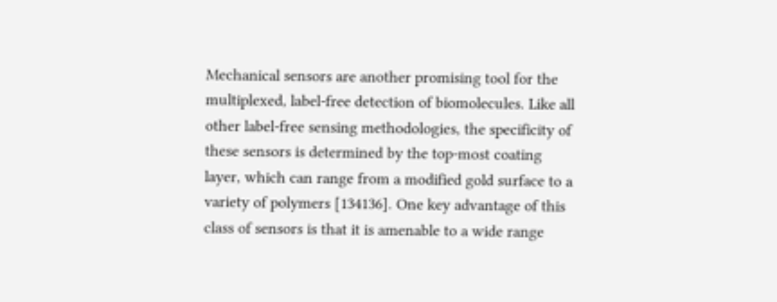Mechanical sensors are another promising tool for the multiplexed, label-free detection of biomolecules. Like all other label-free sensing methodologies, the specificity of these sensors is determined by the top-most coating layer, which can range from a modified gold surface to a variety of polymers [134136]. One key advantage of this class of sensors is that it is amenable to a wide range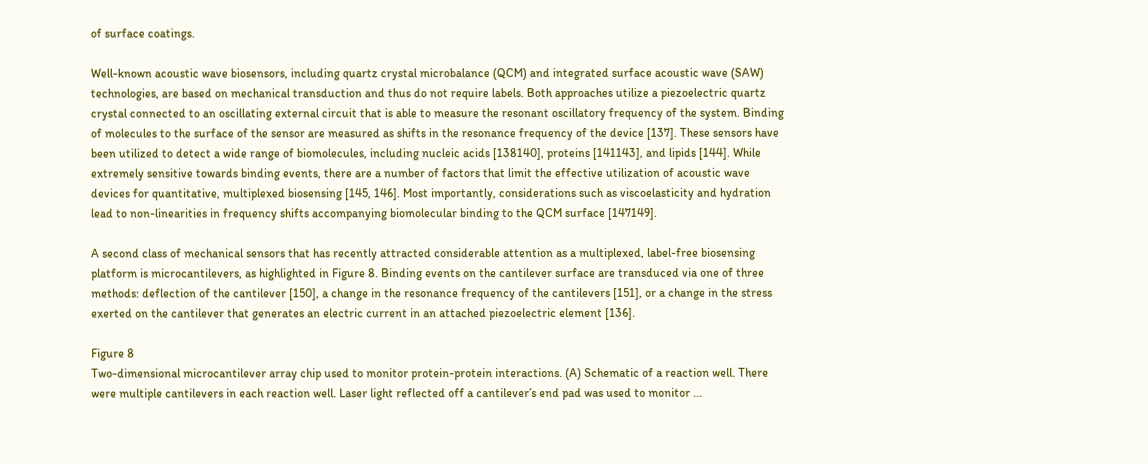of surface coatings.

Well-known acoustic wave biosensors, including quartz crystal microbalance (QCM) and integrated surface acoustic wave (SAW) technologies, are based on mechanical transduction and thus do not require labels. Both approaches utilize a piezoelectric quartz crystal connected to an oscillating external circuit that is able to measure the resonant oscillatory frequency of the system. Binding of molecules to the surface of the sensor are measured as shifts in the resonance frequency of the device [137]. These sensors have been utilized to detect a wide range of biomolecules, including nucleic acids [138140], proteins [141143], and lipids [144]. While extremely sensitive towards binding events, there are a number of factors that limit the effective utilization of acoustic wave devices for quantitative, multiplexed biosensing [145, 146]. Most importantly, considerations such as viscoelasticity and hydration lead to non-linearities in frequency shifts accompanying biomolecular binding to the QCM surface [147149].

A second class of mechanical sensors that has recently attracted considerable attention as a multiplexed, label-free biosensing platform is microcantilevers, as highlighted in Figure 8. Binding events on the cantilever surface are transduced via one of three methods: deflection of the cantilever [150], a change in the resonance frequency of the cantilevers [151], or a change in the stress exerted on the cantilever that generates an electric current in an attached piezoelectric element [136].

Figure 8
Two-dimensional microcantilever array chip used to monitor protein-protein interactions. (A) Schematic of a reaction well. There were multiple cantilevers in each reaction well. Laser light reflected off a cantilever’s end pad was used to monitor ...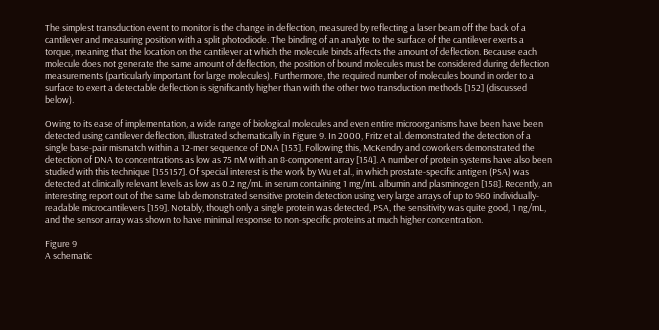The simplest transduction event to monitor is the change in deflection, measured by reflecting a laser beam off the back of a cantilever and measuring position with a split photodiode. The binding of an analyte to the surface of the cantilever exerts a torque, meaning that the location on the cantilever at which the molecule binds affects the amount of deflection. Because each molecule does not generate the same amount of deflection, the position of bound molecules must be considered during deflection measurements (particularly important for large molecules). Furthermore, the required number of molecules bound in order to a surface to exert a detectable deflection is significantly higher than with the other two transduction methods [152] (discussed below).

Owing to its ease of implementation, a wide range of biological molecules and even entire microorganisms have been have been detected using cantilever deflection, illustrated schematically in Figure 9. In 2000, Fritz et al. demonstrated the detection of a single base-pair mismatch within a 12-mer sequence of DNA [153]. Following this, McKendry and coworkers demonstrated the detection of DNA to concentrations as low as 75 nM with an 8-component array [154]. A number of protein systems have also been studied with this technique [155157]. Of special interest is the work by Wu et al., in which prostate-specific antigen (PSA) was detected at clinically relevant levels as low as 0.2 ng/mL in serum containing 1 mg/mL albumin and plasminogen [158]. Recently, an interesting report out of the same lab demonstrated sensitive protein detection using very large arrays of up to 960 individually-readable microcantilevers [159]. Notably, though only a single protein was detected, PSA, the sensitivity was quite good, 1 ng/mL, and the sensor array was shown to have minimal response to non-specific proteins at much higher concentration.

Figure 9
A schematic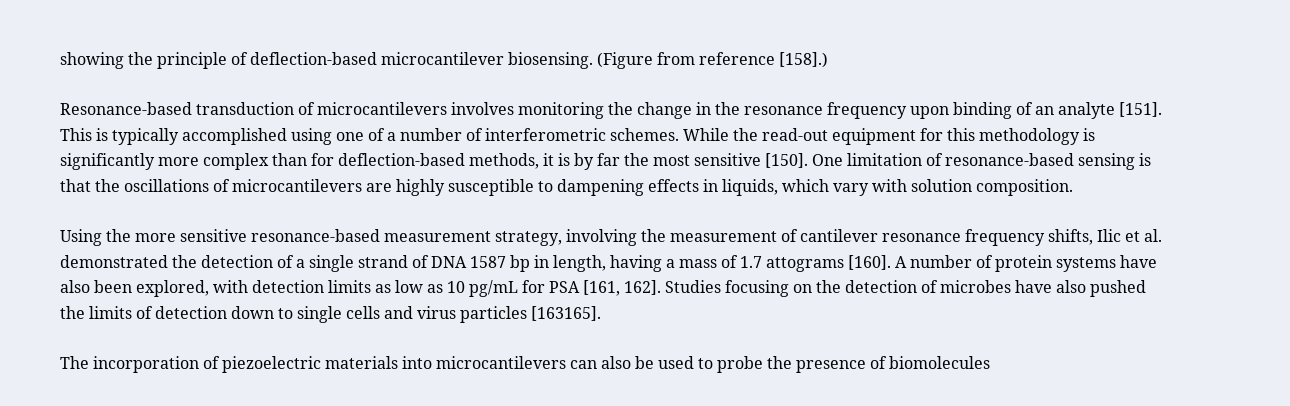showing the principle of deflection-based microcantilever biosensing. (Figure from reference [158].)

Resonance-based transduction of microcantilevers involves monitoring the change in the resonance frequency upon binding of an analyte [151]. This is typically accomplished using one of a number of interferometric schemes. While the read-out equipment for this methodology is significantly more complex than for deflection-based methods, it is by far the most sensitive [150]. One limitation of resonance-based sensing is that the oscillations of microcantilevers are highly susceptible to dampening effects in liquids, which vary with solution composition.

Using the more sensitive resonance-based measurement strategy, involving the measurement of cantilever resonance frequency shifts, Ilic et al. demonstrated the detection of a single strand of DNA 1587 bp in length, having a mass of 1.7 attograms [160]. A number of protein systems have also been explored, with detection limits as low as 10 pg/mL for PSA [161, 162]. Studies focusing on the detection of microbes have also pushed the limits of detection down to single cells and virus particles [163165].

The incorporation of piezoelectric materials into microcantilevers can also be used to probe the presence of biomolecules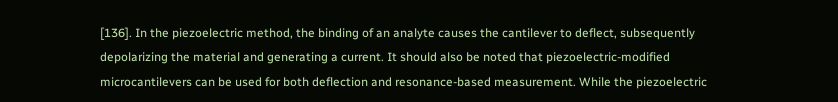[136]. In the piezoelectric method, the binding of an analyte causes the cantilever to deflect, subsequently depolarizing the material and generating a current. It should also be noted that piezoelectric-modified microcantilevers can be used for both deflection and resonance-based measurement. While the piezoelectric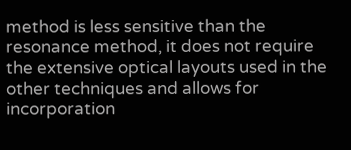method is less sensitive than the resonance method, it does not require the extensive optical layouts used in the other techniques and allows for incorporation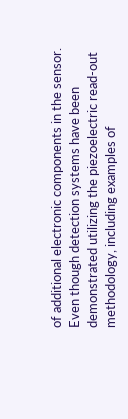of additional electronic components in the sensor. Even though detection systems have been demonstrated utilizing the piezoelectric read-out methodology, including examples of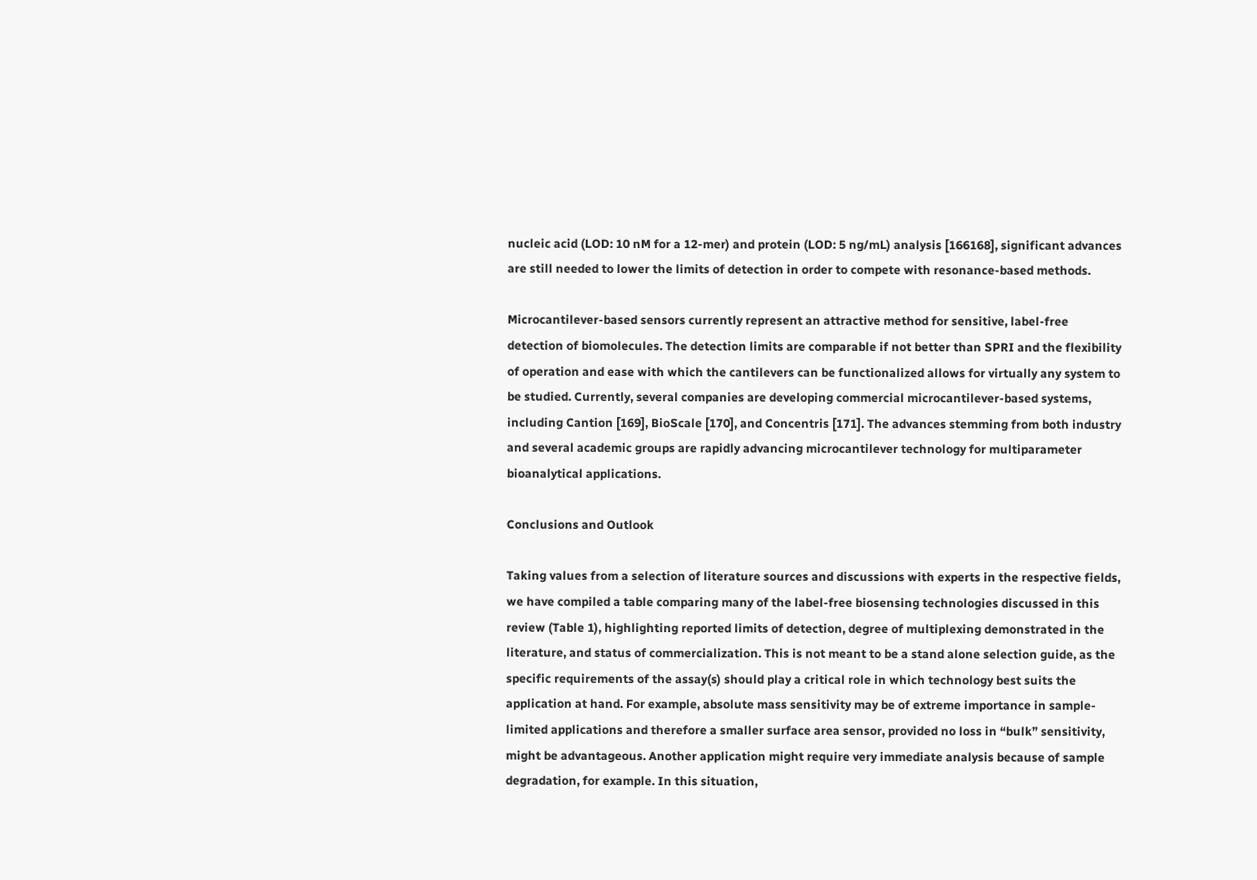nucleic acid (LOD: 10 nM for a 12-mer) and protein (LOD: 5 ng/mL) analysis [166168], significant advances are still needed to lower the limits of detection in order to compete with resonance-based methods.

Microcantilever-based sensors currently represent an attractive method for sensitive, label-free detection of biomolecules. The detection limits are comparable if not better than SPRI and the flexibility of operation and ease with which the cantilevers can be functionalized allows for virtually any system to be studied. Currently, several companies are developing commercial microcantilever-based systems, including Cantion [169], BioScale [170], and Concentris [171]. The advances stemming from both industry and several academic groups are rapidly advancing microcantilever technology for multiparameter bioanalytical applications.

Conclusions and Outlook

Taking values from a selection of literature sources and discussions with experts in the respective fields, we have compiled a table comparing many of the label-free biosensing technologies discussed in this review (Table 1), highlighting reported limits of detection, degree of multiplexing demonstrated in the literature, and status of commercialization. This is not meant to be a stand alone selection guide, as the specific requirements of the assay(s) should play a critical role in which technology best suits the application at hand. For example, absolute mass sensitivity may be of extreme importance in sample-limited applications and therefore a smaller surface area sensor, provided no loss in “bulk” sensitivity, might be advantageous. Another application might require very immediate analysis because of sample degradation, for example. In this situation,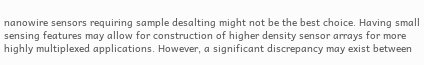nanowire sensors requiring sample desalting might not be the best choice. Having small sensing features may allow for construction of higher density sensor arrays for more highly multiplexed applications. However, a significant discrepancy may exist between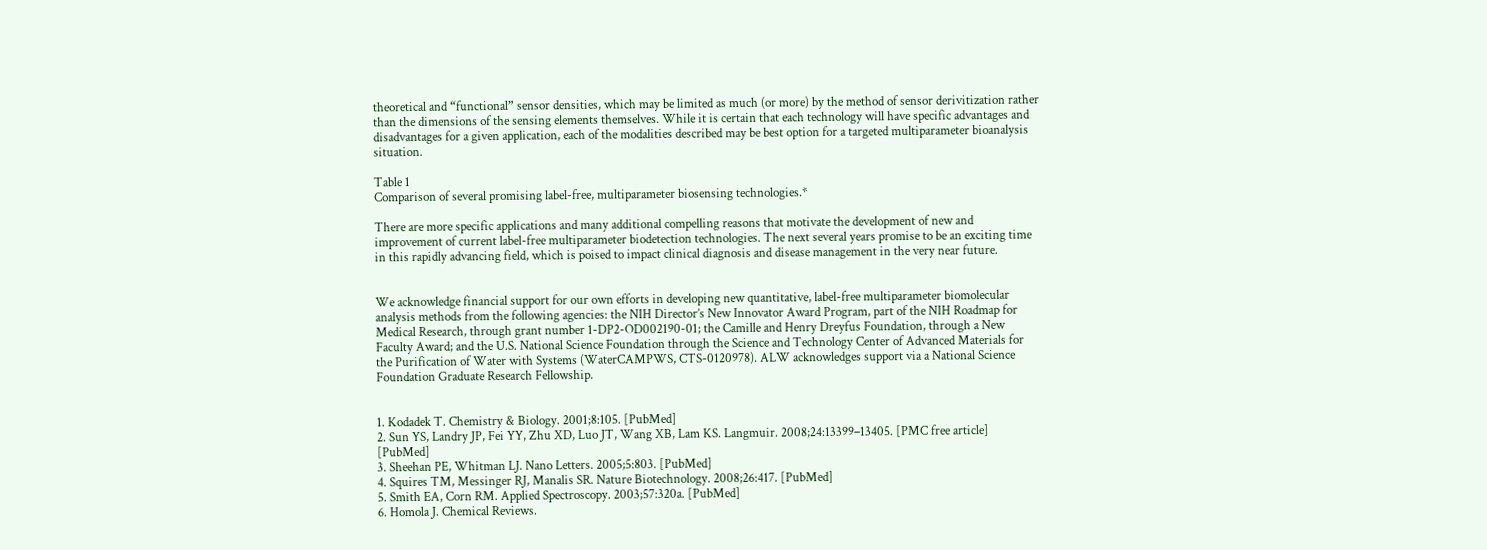theoretical and “functional” sensor densities, which may be limited as much (or more) by the method of sensor derivitization rather than the dimensions of the sensing elements themselves. While it is certain that each technology will have specific advantages and disadvantages for a given application, each of the modalities described may be best option for a targeted multiparameter bioanalysis situation.

Table 1
Comparison of several promising label-free, multiparameter biosensing technologies.*

There are more specific applications and many additional compelling reasons that motivate the development of new and improvement of current label-free multiparameter biodetection technologies. The next several years promise to be an exciting time in this rapidly advancing field, which is poised to impact clinical diagnosis and disease management in the very near future.


We acknowledge financial support for our own efforts in developing new quantitative, label-free multiparameter biomolecular analysis methods from the following agencies: the NIH Director’s New Innovator Award Program, part of the NIH Roadmap for Medical Research, through grant number 1-DP2-OD002190-01; the Camille and Henry Dreyfus Foundation, through a New Faculty Award; and the U.S. National Science Foundation through the Science and Technology Center of Advanced Materials for the Purification of Water with Systems (WaterCAMPWS, CTS-0120978). ALW acknowledges support via a National Science Foundation Graduate Research Fellowship.


1. Kodadek T. Chemistry & Biology. 2001;8:105. [PubMed]
2. Sun YS, Landry JP, Fei YY, Zhu XD, Luo JT, Wang XB, Lam KS. Langmuir. 2008;24:13399–13405. [PMC free article] [PubMed]
3. Sheehan PE, Whitman LJ. Nano Letters. 2005;5:803. [PubMed]
4. Squires TM, Messinger RJ, Manalis SR. Nature Biotechnology. 2008;26:417. [PubMed]
5. Smith EA, Corn RM. Applied Spectroscopy. 2003;57:320a. [PubMed]
6. Homola J. Chemical Reviews.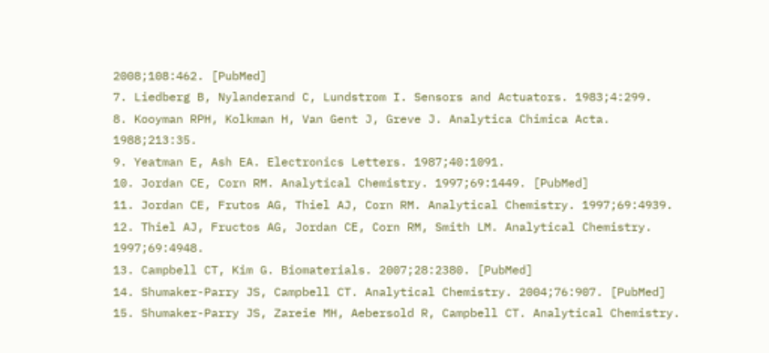2008;108:462. [PubMed]
7. Liedberg B, Nylanderand C, Lundstrom I. Sensors and Actuators. 1983;4:299.
8. Kooyman RPH, Kolkman H, Van Gent J, Greve J. Analytica Chimica Acta. 1988;213:35.
9. Yeatman E, Ash EA. Electronics Letters. 1987;40:1091.
10. Jordan CE, Corn RM. Analytical Chemistry. 1997;69:1449. [PubMed]
11. Jordan CE, Frutos AG, Thiel AJ, Corn RM. Analytical Chemistry. 1997;69:4939.
12. Thiel AJ, Fructos AG, Jordan CE, Corn RM, Smith LM. Analytical Chemistry. 1997;69:4948.
13. Campbell CT, Kim G. Biomaterials. 2007;28:2380. [PubMed]
14. Shumaker-Parry JS, Campbell CT. Analytical Chemistry. 2004;76:907. [PubMed]
15. Shumaker-Parry JS, Zareie MH, Aebersold R, Campbell CT. Analytical Chemistry.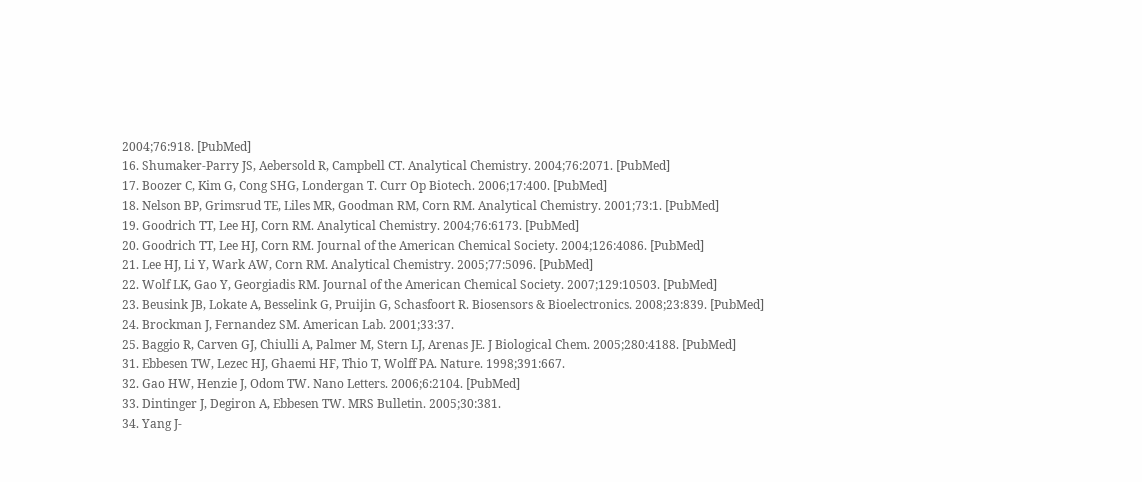2004;76:918. [PubMed]
16. Shumaker-Parry JS, Aebersold R, Campbell CT. Analytical Chemistry. 2004;76:2071. [PubMed]
17. Boozer C, Kim G, Cong SHG, Londergan T. Curr Op Biotech. 2006;17:400. [PubMed]
18. Nelson BP, Grimsrud TE, Liles MR, Goodman RM, Corn RM. Analytical Chemistry. 2001;73:1. [PubMed]
19. Goodrich TT, Lee HJ, Corn RM. Analytical Chemistry. 2004;76:6173. [PubMed]
20. Goodrich TT, Lee HJ, Corn RM. Journal of the American Chemical Society. 2004;126:4086. [PubMed]
21. Lee HJ, Li Y, Wark AW, Corn RM. Analytical Chemistry. 2005;77:5096. [PubMed]
22. Wolf LK, Gao Y, Georgiadis RM. Journal of the American Chemical Society. 2007;129:10503. [PubMed]
23. Beusink JB, Lokate A, Besselink G, Pruijin G, Schasfoort R. Biosensors & Bioelectronics. 2008;23:839. [PubMed]
24. Brockman J, Fernandez SM. American Lab. 2001;33:37.
25. Baggio R, Carven GJ, Chiulli A, Palmer M, Stern LJ, Arenas JE. J Biological Chem. 2005;280:4188. [PubMed]
31. Ebbesen TW, Lezec HJ, Ghaemi HF, Thio T, Wolff PA. Nature. 1998;391:667.
32. Gao HW, Henzie J, Odom TW. Nano Letters. 2006;6:2104. [PubMed]
33. Dintinger J, Degiron A, Ebbesen TW. MRS Bulletin. 2005;30:381.
34. Yang J-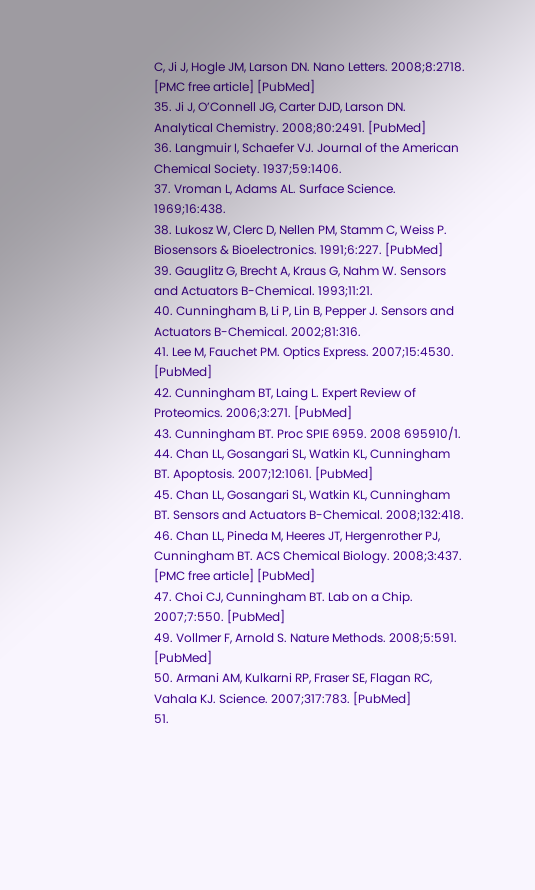C, Ji J, Hogle JM, Larson DN. Nano Letters. 2008;8:2718. [PMC free article] [PubMed]
35. Ji J, O’Connell JG, Carter DJD, Larson DN. Analytical Chemistry. 2008;80:2491. [PubMed]
36. Langmuir I, Schaefer VJ. Journal of the American Chemical Society. 1937;59:1406.
37. Vroman L, Adams AL. Surface Science. 1969;16:438.
38. Lukosz W, Clerc D, Nellen PM, Stamm C, Weiss P. Biosensors & Bioelectronics. 1991;6:227. [PubMed]
39. Gauglitz G, Brecht A, Kraus G, Nahm W. Sensors and Actuators B-Chemical. 1993;11:21.
40. Cunningham B, Li P, Lin B, Pepper J. Sensors and Actuators B-Chemical. 2002;81:316.
41. Lee M, Fauchet PM. Optics Express. 2007;15:4530. [PubMed]
42. Cunningham BT, Laing L. Expert Review of Proteomics. 2006;3:271. [PubMed]
43. Cunningham BT. Proc SPIE 6959. 2008 695910/1.
44. Chan LL, Gosangari SL, Watkin KL, Cunningham BT. Apoptosis. 2007;12:1061. [PubMed]
45. Chan LL, Gosangari SL, Watkin KL, Cunningham BT. Sensors and Actuators B-Chemical. 2008;132:418.
46. Chan LL, Pineda M, Heeres JT, Hergenrother PJ, Cunningham BT. ACS Chemical Biology. 2008;3:437. [PMC free article] [PubMed]
47. Choi CJ, Cunningham BT. Lab on a Chip. 2007;7:550. [PubMed]
49. Vollmer F, Arnold S. Nature Methods. 2008;5:591. [PubMed]
50. Armani AM, Kulkarni RP, Fraser SE, Flagan RC, Vahala KJ. Science. 2007;317:783. [PubMed]
51.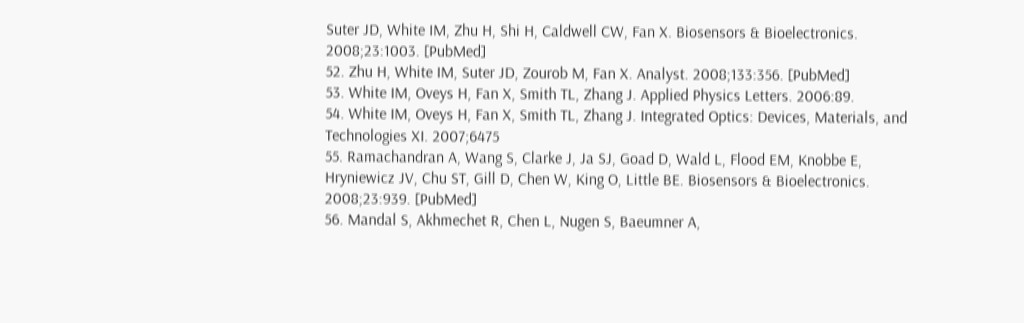Suter JD, White IM, Zhu H, Shi H, Caldwell CW, Fan X. Biosensors & Bioelectronics. 2008;23:1003. [PubMed]
52. Zhu H, White IM, Suter JD, Zourob M, Fan X. Analyst. 2008;133:356. [PubMed]
53. White IM, Oveys H, Fan X, Smith TL, Zhang J. Applied Physics Letters. 2006:89.
54. White IM, Oveys H, Fan X, Smith TL, Zhang J. Integrated Optics: Devices, Materials, and Technologies XI. 2007;6475
55. Ramachandran A, Wang S, Clarke J, Ja SJ, Goad D, Wald L, Flood EM, Knobbe E, Hryniewicz JV, Chu ST, Gill D, Chen W, King O, Little BE. Biosensors & Bioelectronics. 2008;23:939. [PubMed]
56. Mandal S, Akhmechet R, Chen L, Nugen S, Baeumner A,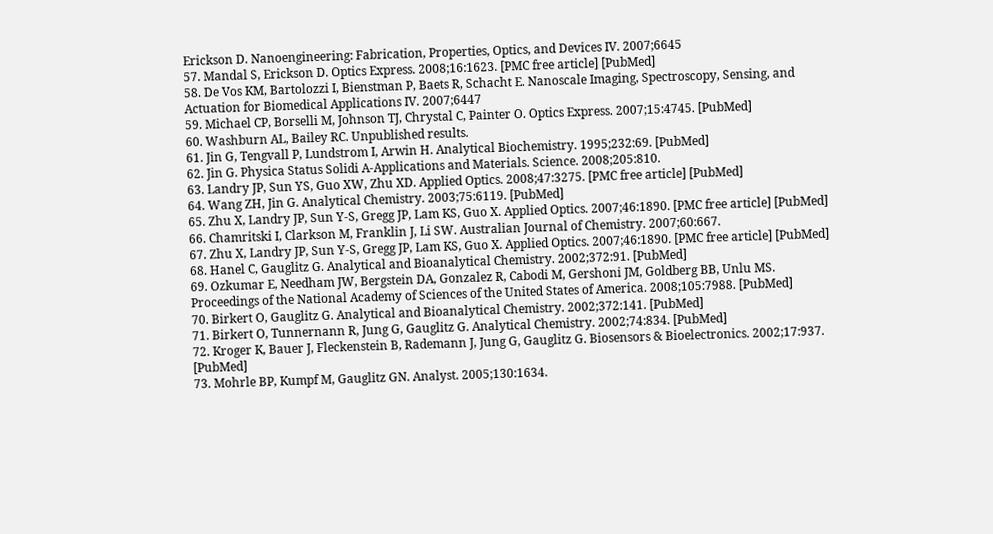Erickson D. Nanoengineering: Fabrication, Properties, Optics, and Devices IV. 2007;6645
57. Mandal S, Erickson D. Optics Express. 2008;16:1623. [PMC free article] [PubMed]
58. De Vos KM, Bartolozzi I, Bienstman P, Baets R, Schacht E. Nanoscale Imaging, Spectroscopy, Sensing, and Actuation for Biomedical Applications IV. 2007;6447
59. Michael CP, Borselli M, Johnson TJ, Chrystal C, Painter O. Optics Express. 2007;15:4745. [PubMed]
60. Washburn AL, Bailey RC. Unpublished results.
61. Jin G, Tengvall P, Lundstrom I, Arwin H. Analytical Biochemistry. 1995;232:69. [PubMed]
62. Jin G. Physica Status Solidi A-Applications and Materials. Science. 2008;205:810.
63. Landry JP, Sun YS, Guo XW, Zhu XD. Applied Optics. 2008;47:3275. [PMC free article] [PubMed]
64. Wang ZH, Jin G. Analytical Chemistry. 2003;75:6119. [PubMed]
65. Zhu X, Landry JP, Sun Y-S, Gregg JP, Lam KS, Guo X. Applied Optics. 2007;46:1890. [PMC free article] [PubMed]
66. Chamritski I, Clarkson M, Franklin J, Li SW. Australian Journal of Chemistry. 2007;60:667.
67. Zhu X, Landry JP, Sun Y-S, Gregg JP, Lam KS, Guo X. Applied Optics. 2007;46:1890. [PMC free article] [PubMed]
68. Hanel C, Gauglitz G. Analytical and Bioanalytical Chemistry. 2002;372:91. [PubMed]
69. Ozkumar E, Needham JW, Bergstein DA, Gonzalez R, Cabodi M, Gershoni JM, Goldberg BB, Unlu MS. Proceedings of the National Academy of Sciences of the United States of America. 2008;105:7988. [PubMed]
70. Birkert O, Gauglitz G. Analytical and Bioanalytical Chemistry. 2002;372:141. [PubMed]
71. Birkert O, Tunnernann R, Jung G, Gauglitz G. Analytical Chemistry. 2002;74:834. [PubMed]
72. Kroger K, Bauer J, Fleckenstein B, Rademann J, Jung G, Gauglitz G. Biosensors & Bioelectronics. 2002;17:937. [PubMed]
73. Mohrle BP, Kumpf M, Gauglitz GN. Analyst. 2005;130:1634.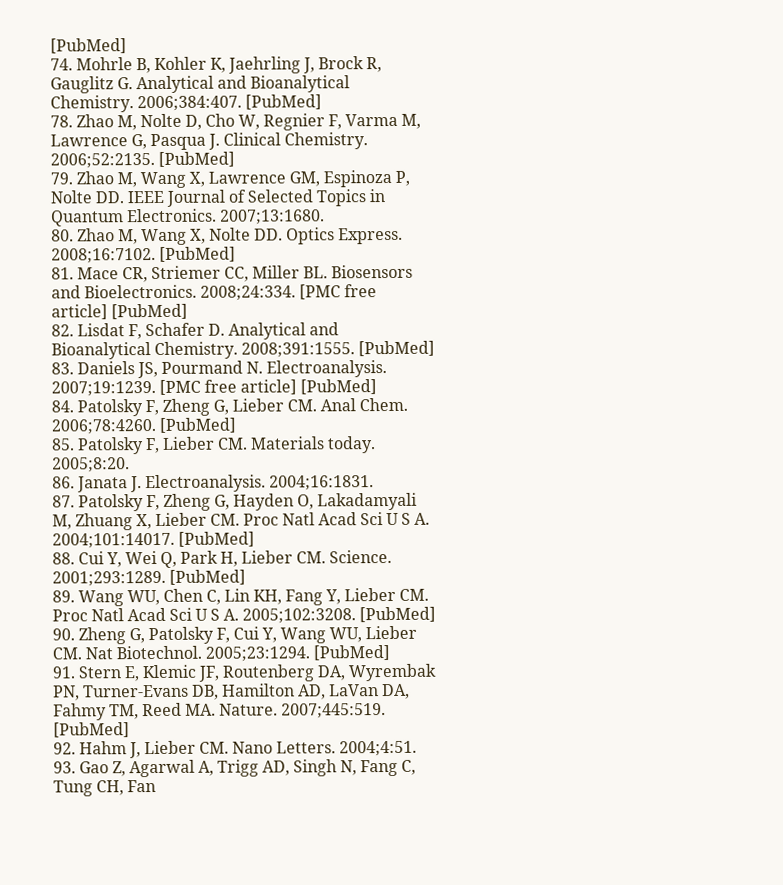[PubMed]
74. Mohrle B, Kohler K, Jaehrling J, Brock R, Gauglitz G. Analytical and Bioanalytical Chemistry. 2006;384:407. [PubMed]
78. Zhao M, Nolte D, Cho W, Regnier F, Varma M, Lawrence G, Pasqua J. Clinical Chemistry. 2006;52:2135. [PubMed]
79. Zhao M, Wang X, Lawrence GM, Espinoza P, Nolte DD. IEEE Journal of Selected Topics in Quantum Electronics. 2007;13:1680.
80. Zhao M, Wang X, Nolte DD. Optics Express. 2008;16:7102. [PubMed]
81. Mace CR, Striemer CC, Miller BL. Biosensors and Bioelectronics. 2008;24:334. [PMC free article] [PubMed]
82. Lisdat F, Schafer D. Analytical and Bioanalytical Chemistry. 2008;391:1555. [PubMed]
83. Daniels JS, Pourmand N. Electroanalysis. 2007;19:1239. [PMC free article] [PubMed]
84. Patolsky F, Zheng G, Lieber CM. Anal Chem. 2006;78:4260. [PubMed]
85. Patolsky F, Lieber CM. Materials today. 2005;8:20.
86. Janata J. Electroanalysis. 2004;16:1831.
87. Patolsky F, Zheng G, Hayden O, Lakadamyali M, Zhuang X, Lieber CM. Proc Natl Acad Sci U S A. 2004;101:14017. [PubMed]
88. Cui Y, Wei Q, Park H, Lieber CM. Science. 2001;293:1289. [PubMed]
89. Wang WU, Chen C, Lin KH, Fang Y, Lieber CM. Proc Natl Acad Sci U S A. 2005;102:3208. [PubMed]
90. Zheng G, Patolsky F, Cui Y, Wang WU, Lieber CM. Nat Biotechnol. 2005;23:1294. [PubMed]
91. Stern E, Klemic JF, Routenberg DA, Wyrembak PN, Turner-Evans DB, Hamilton AD, LaVan DA, Fahmy TM, Reed MA. Nature. 2007;445:519. [PubMed]
92. Hahm J, Lieber CM. Nano Letters. 2004;4:51.
93. Gao Z, Agarwal A, Trigg AD, Singh N, Fang C, Tung CH, Fan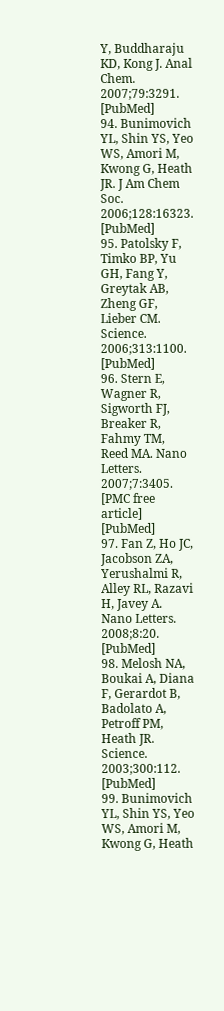Y, Buddharaju KD, Kong J. Anal Chem. 2007;79:3291. [PubMed]
94. Bunimovich YL, Shin YS, Yeo WS, Amori M, Kwong G, Heath JR. J Am Chem Soc. 2006;128:16323. [PubMed]
95. Patolsky F, Timko BP, Yu GH, Fang Y, Greytak AB, Zheng GF, Lieber CM. Science. 2006;313:1100. [PubMed]
96. Stern E, Wagner R, Sigworth FJ, Breaker R, Fahmy TM, Reed MA. Nano Letters. 2007;7:3405. [PMC free article] [PubMed]
97. Fan Z, Ho JC, Jacobson ZA, Yerushalmi R, Alley RL, Razavi H, Javey A. Nano Letters. 2008;8:20. [PubMed]
98. Melosh NA, Boukai A, Diana F, Gerardot B, Badolato A, Petroff PM, Heath JR. Science. 2003;300:112. [PubMed]
99. Bunimovich YL, Shin YS, Yeo WS, Amori M, Kwong G, Heath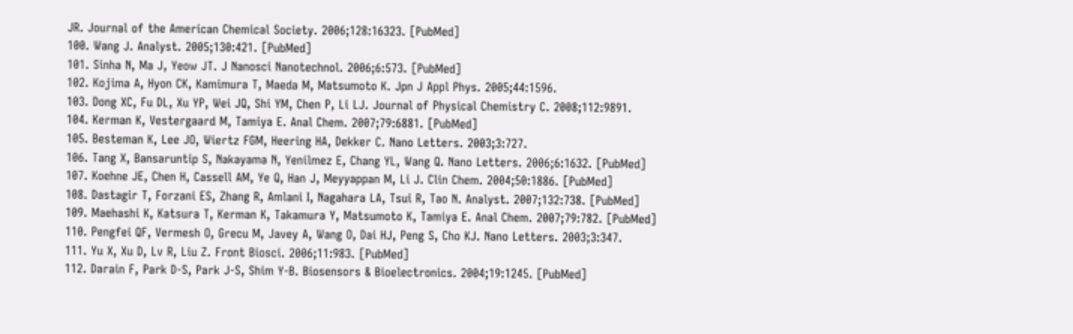JR. Journal of the American Chemical Society. 2006;128:16323. [PubMed]
100. Wang J. Analyst. 2005;130:421. [PubMed]
101. Sinha N, Ma J, Yeow JT. J Nanosci Nanotechnol. 2006;6:573. [PubMed]
102. Kojima A, Hyon CK, Kamimura T, Maeda M, Matsumoto K. Jpn J Appl Phys. 2005;44:1596.
103. Dong XC, Fu DL, Xu YP, Wei JQ, Shi YM, Chen P, Li LJ. Journal of Physical Chemistry C. 2008;112:9891.
104. Kerman K, Vestergaard M, Tamiya E. Anal Chem. 2007;79:6881. [PubMed]
105. Besteman K, Lee JO, Wiertz FGM, Heering HA, Dekker C. Nano Letters. 2003;3:727.
106. Tang X, Bansaruntip S, Nakayama N, Yenilmez E, Chang YL, Wang Q. Nano Letters. 2006;6:1632. [PubMed]
107. Koehne JE, Chen H, Cassell AM, Ye Q, Han J, Meyyappan M, Li J. Clin Chem. 2004;50:1886. [PubMed]
108. Dastagir T, Forzani ES, Zhang R, Amlani I, Nagahara LA, Tsui R, Tao N. Analyst. 2007;132:738. [PubMed]
109. Maehashi K, Katsura T, Kerman K, Takamura Y, Matsumoto K, Tamiya E. Anal Chem. 2007;79:782. [PubMed]
110. Pengfei QF, Vermesh O, Grecu M, Javey A, Wang O, Dai HJ, Peng S, Cho KJ. Nano Letters. 2003;3:347.
111. Yu X, Xu D, Lv R, Liu Z. Front Biosci. 2006;11:983. [PubMed]
112. Darain F, Park D-S, Park J-S, Shim Y-B. Biosensors & Bioelectronics. 2004;19:1245. [PubMed]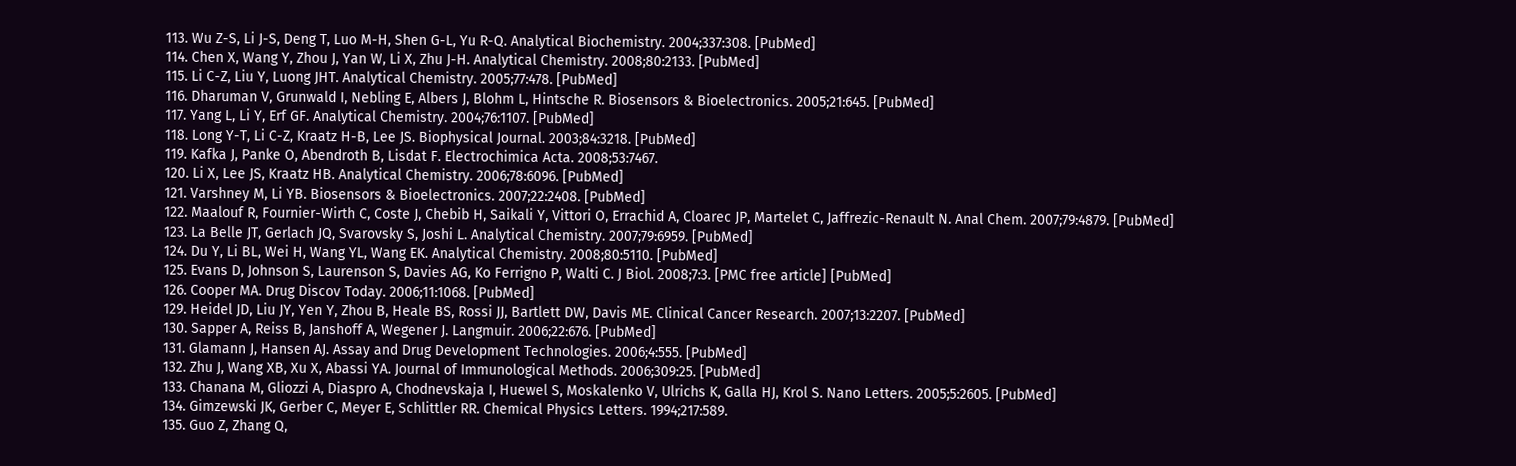113. Wu Z-S, Li J-S, Deng T, Luo M-H, Shen G-L, Yu R-Q. Analytical Biochemistry. 2004;337:308. [PubMed]
114. Chen X, Wang Y, Zhou J, Yan W, Li X, Zhu J-H. Analytical Chemistry. 2008;80:2133. [PubMed]
115. Li C-Z, Liu Y, Luong JHT. Analytical Chemistry. 2005;77:478. [PubMed]
116. Dharuman V, Grunwald I, Nebling E, Albers J, Blohm L, Hintsche R. Biosensors & Bioelectronics. 2005;21:645. [PubMed]
117. Yang L, Li Y, Erf GF. Analytical Chemistry. 2004;76:1107. [PubMed]
118. Long Y-T, Li C-Z, Kraatz H-B, Lee JS. Biophysical Journal. 2003;84:3218. [PubMed]
119. Kafka J, Panke O, Abendroth B, Lisdat F. Electrochimica Acta. 2008;53:7467.
120. Li X, Lee JS, Kraatz HB. Analytical Chemistry. 2006;78:6096. [PubMed]
121. Varshney M, Li YB. Biosensors & Bioelectronics. 2007;22:2408. [PubMed]
122. Maalouf R, Fournier-Wirth C, Coste J, Chebib H, Saikali Y, Vittori O, Errachid A, Cloarec JP, Martelet C, Jaffrezic-Renault N. Anal Chem. 2007;79:4879. [PubMed]
123. La Belle JT, Gerlach JQ, Svarovsky S, Joshi L. Analytical Chemistry. 2007;79:6959. [PubMed]
124. Du Y, Li BL, Wei H, Wang YL, Wang EK. Analytical Chemistry. 2008;80:5110. [PubMed]
125. Evans D, Johnson S, Laurenson S, Davies AG, Ko Ferrigno P, Walti C. J Biol. 2008;7:3. [PMC free article] [PubMed]
126. Cooper MA. Drug Discov Today. 2006;11:1068. [PubMed]
129. Heidel JD, Liu JY, Yen Y, Zhou B, Heale BS, Rossi JJ, Bartlett DW, Davis ME. Clinical Cancer Research. 2007;13:2207. [PubMed]
130. Sapper A, Reiss B, Janshoff A, Wegener J. Langmuir. 2006;22:676. [PubMed]
131. Glamann J, Hansen AJ. Assay and Drug Development Technologies. 2006;4:555. [PubMed]
132. Zhu J, Wang XB, Xu X, Abassi YA. Journal of Immunological Methods. 2006;309:25. [PubMed]
133. Chanana M, Gliozzi A, Diaspro A, Chodnevskaja I, Huewel S, Moskalenko V, Ulrichs K, Galla HJ, Krol S. Nano Letters. 2005;5:2605. [PubMed]
134. Gimzewski JK, Gerber C, Meyer E, Schlittler RR. Chemical Physics Letters. 1994;217:589.
135. Guo Z, Zhang Q,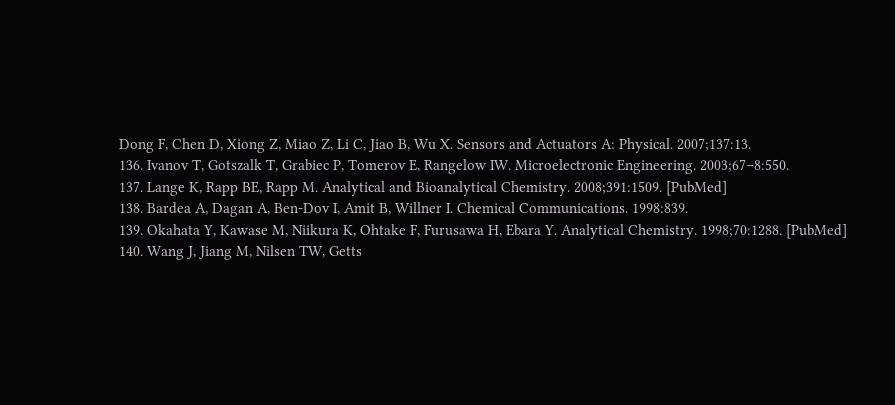Dong F, Chen D, Xiong Z, Miao Z, Li C, Jiao B, Wu X. Sensors and Actuators A: Physical. 2007;137:13.
136. Ivanov T, Gotszalk T, Grabiec P, Tomerov E, Rangelow IW. Microelectronic Engineering. 2003;67–8:550.
137. Lange K, Rapp BE, Rapp M. Analytical and Bioanalytical Chemistry. 2008;391:1509. [PubMed]
138. Bardea A, Dagan A, Ben-Dov I, Amit B, Willner I. Chemical Communications. 1998:839.
139. Okahata Y, Kawase M, Niikura K, Ohtake F, Furusawa H, Ebara Y. Analytical Chemistry. 1998;70:1288. [PubMed]
140. Wang J, Jiang M, Nilsen TW, Getts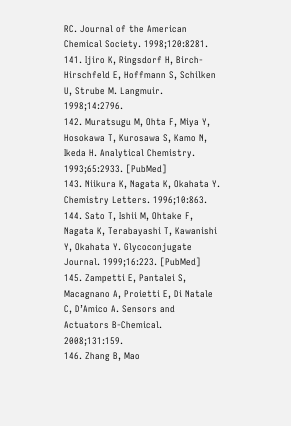RC. Journal of the American Chemical Society. 1998;120:8281.
141. Ijiro K, Ringsdorf H, Birch-Hirschfeld E, Hoffmann S, Schilken U, Strube M. Langmuir. 1998;14:2796.
142. Muratsugu M, Ohta F, Miya Y, Hosokawa T, Kurosawa S, Kamo N, Ikeda H. Analytical Chemistry. 1993;65:2933. [PubMed]
143. Niikura K, Nagata K, Okahata Y. Chemistry Letters. 1996;10:863.
144. Sato T, Ishii M, Ohtake F, Nagata K, Terabayashi T, Kawanishi Y, Okahata Y. Glycoconjugate Journal. 1999;16:223. [PubMed]
145. Zampetti E, Pantalei S, Macagnano A, Proietti E, Di Natale C, D’Amico A. Sensors and Actuators B-Chemical. 2008;131:159.
146. Zhang B, Mao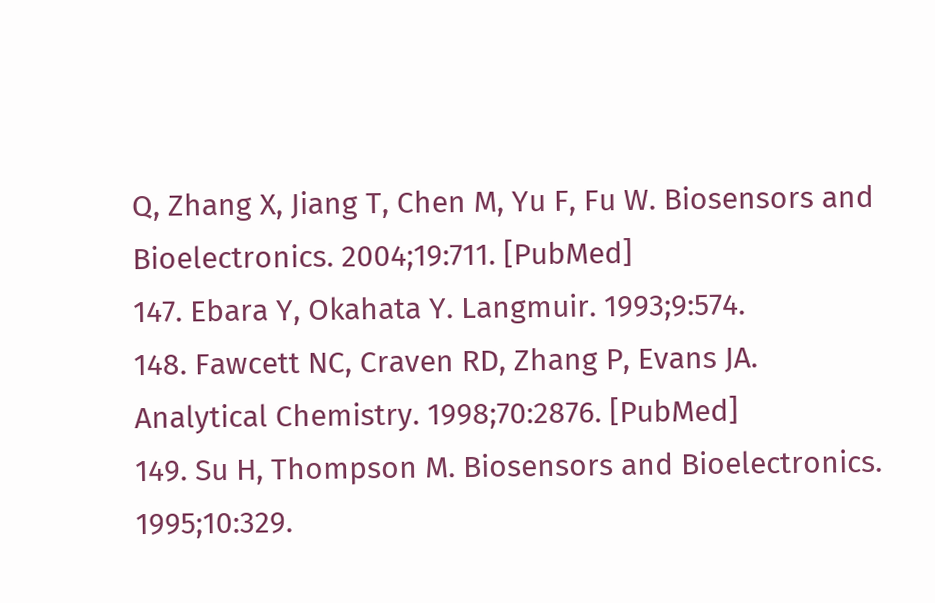Q, Zhang X, Jiang T, Chen M, Yu F, Fu W. Biosensors and Bioelectronics. 2004;19:711. [PubMed]
147. Ebara Y, Okahata Y. Langmuir. 1993;9:574.
148. Fawcett NC, Craven RD, Zhang P, Evans JA. Analytical Chemistry. 1998;70:2876. [PubMed]
149. Su H, Thompson M. Biosensors and Bioelectronics. 1995;10:329.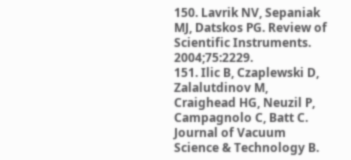150. Lavrik NV, Sepaniak MJ, Datskos PG. Review of Scientific Instruments. 2004;75:2229.
151. Ilic B, Czaplewski D, Zalalutdinov M, Craighead HG, Neuzil P, Campagnolo C, Batt C. Journal of Vacuum Science & Technology B.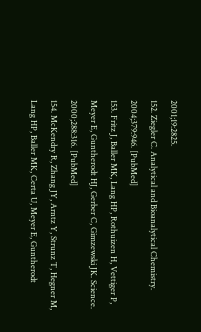2001;19:2825.
152. Ziegler C. Analytical and Bioanalytical Chemistry. 2004;379:946. [PubMed]
153. Fritz J, Baller MK, Lang HP, Rothuizen H, Vettiger P, Meyer E, Guntherodt HJ, Gerber C, Gimzewski JK. Science. 2000;288:316. [PubMed]
154. McKendry R, Zhang JY, Arntz Y, Strunz T, Hegner M, Lang HP, Baller MK, Certa U, Meyer E, Guntherodt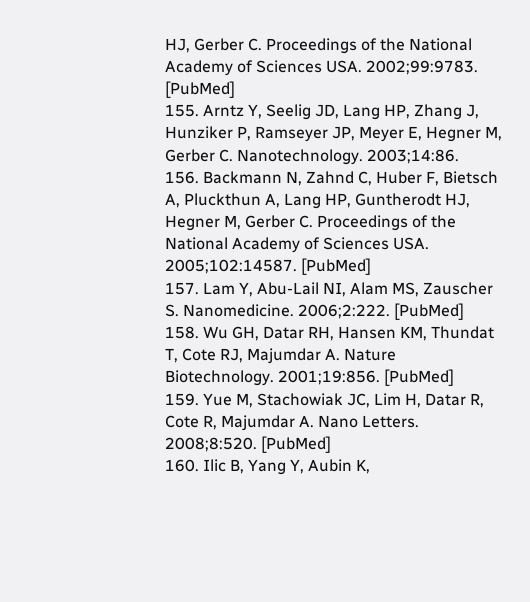HJ, Gerber C. Proceedings of the National Academy of Sciences USA. 2002;99:9783. [PubMed]
155. Arntz Y, Seelig JD, Lang HP, Zhang J, Hunziker P, Ramseyer JP, Meyer E, Hegner M, Gerber C. Nanotechnology. 2003;14:86.
156. Backmann N, Zahnd C, Huber F, Bietsch A, Pluckthun A, Lang HP, Guntherodt HJ, Hegner M, Gerber C. Proceedings of the National Academy of Sciences USA. 2005;102:14587. [PubMed]
157. Lam Y, Abu-Lail NI, Alam MS, Zauscher S. Nanomedicine. 2006;2:222. [PubMed]
158. Wu GH, Datar RH, Hansen KM, Thundat T, Cote RJ, Majumdar A. Nature Biotechnology. 2001;19:856. [PubMed]
159. Yue M, Stachowiak JC, Lim H, Datar R, Cote R, Majumdar A. Nano Letters. 2008;8:520. [PubMed]
160. Ilic B, Yang Y, Aubin K,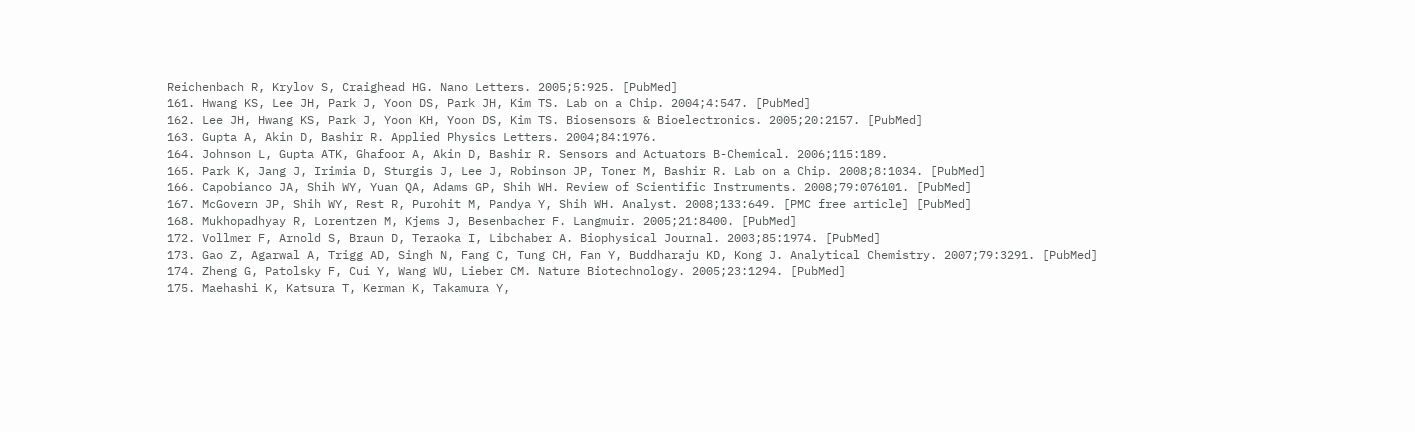Reichenbach R, Krylov S, Craighead HG. Nano Letters. 2005;5:925. [PubMed]
161. Hwang KS, Lee JH, Park J, Yoon DS, Park JH, Kim TS. Lab on a Chip. 2004;4:547. [PubMed]
162. Lee JH, Hwang KS, Park J, Yoon KH, Yoon DS, Kim TS. Biosensors & Bioelectronics. 2005;20:2157. [PubMed]
163. Gupta A, Akin D, Bashir R. Applied Physics Letters. 2004;84:1976.
164. Johnson L, Gupta ATK, Ghafoor A, Akin D, Bashir R. Sensors and Actuators B-Chemical. 2006;115:189.
165. Park K, Jang J, Irimia D, Sturgis J, Lee J, Robinson JP, Toner M, Bashir R. Lab on a Chip. 2008;8:1034. [PubMed]
166. Capobianco JA, Shih WY, Yuan QA, Adams GP, Shih WH. Review of Scientific Instruments. 2008;79:076101. [PubMed]
167. McGovern JP, Shih WY, Rest R, Purohit M, Pandya Y, Shih WH. Analyst. 2008;133:649. [PMC free article] [PubMed]
168. Mukhopadhyay R, Lorentzen M, Kjems J, Besenbacher F. Langmuir. 2005;21:8400. [PubMed]
172. Vollmer F, Arnold S, Braun D, Teraoka I, Libchaber A. Biophysical Journal. 2003;85:1974. [PubMed]
173. Gao Z, Agarwal A, Trigg AD, Singh N, Fang C, Tung CH, Fan Y, Buddharaju KD, Kong J. Analytical Chemistry. 2007;79:3291. [PubMed]
174. Zheng G, Patolsky F, Cui Y, Wang WU, Lieber CM. Nature Biotechnology. 2005;23:1294. [PubMed]
175. Maehashi K, Katsura T, Kerman K, Takamura Y,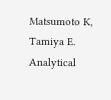Matsumoto K, Tamiya E. Analytical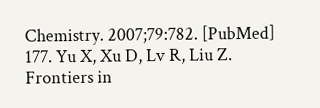Chemistry. 2007;79:782. [PubMed]
177. Yu X, Xu D, Lv R, Liu Z. Frontiers in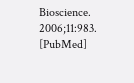Bioscience. 2006;11:983. [PubMed]